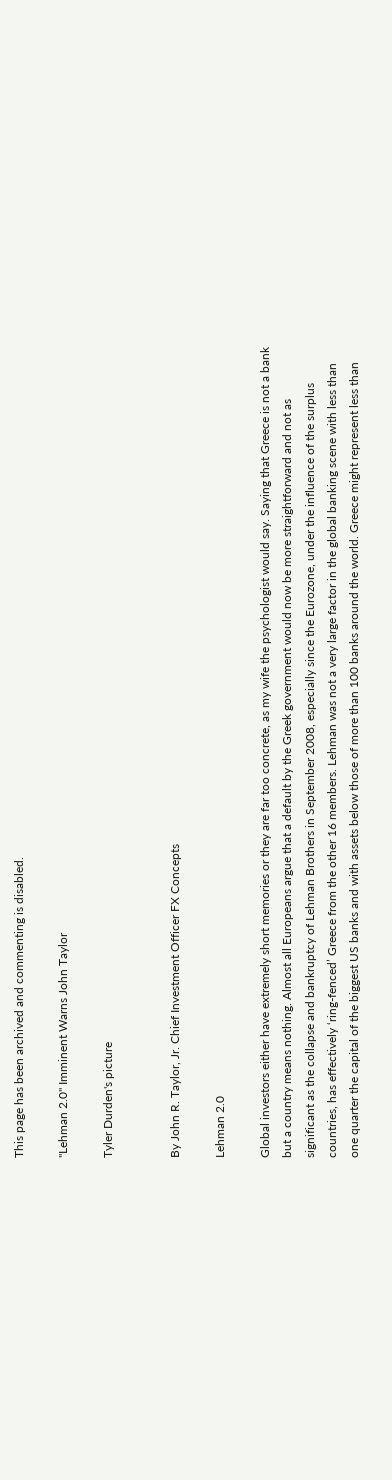This page has been archived and commenting is disabled.

"Lehman 2.0" Imminent Warns John Taylor

Tyler Durden's picture


By John R. Taylor, Jr. Chief Investment Officer FX Concepts

Lehman 2.0

Global investors either have extremely short memories or they are far too concrete, as my wife the psychologist would say. Saying that Greece is not a bank but a country means nothing. Almost all Europeans argue that a default by the Greek government would now be more straightforward and not as significant as the collapse and bankruptcy of Lehman Brothers in September 2008, especially since the Eurozone, under the influence of the surplus countries, has effectively ‘ring-fenced’ Greece from the other 16 members. Lehman was not a very large factor in the global banking scene with less than one quarter the capital of the biggest US banks and with assets below those of more than 100 banks around the world. Greece might represent less than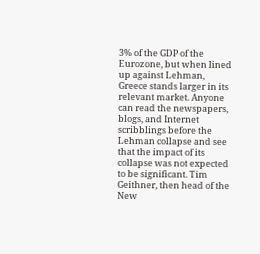3% of the GDP of the Eurozone, but when lined up against Lehman, Greece stands larger in its relevant market. Anyone can read the newspapers, blogs, and Internet scribblings before the Lehman collapse and see that the impact of its collapse was not expected to be significant. Tim Geithner, then head of the New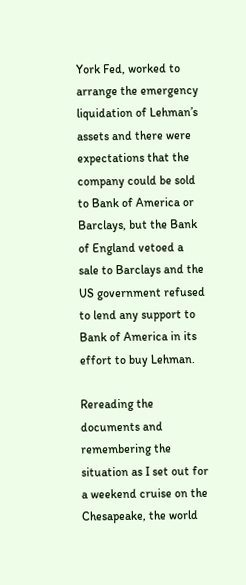York Fed, worked to arrange the emergency liquidation of Lehman’s assets and there were expectations that the company could be sold to Bank of America or Barclays, but the Bank of England vetoed a sale to Barclays and the US government refused to lend any support to Bank of America in its effort to buy Lehman.

Rereading the documents and remembering the situation as I set out for a weekend cruise on the Chesapeake, the world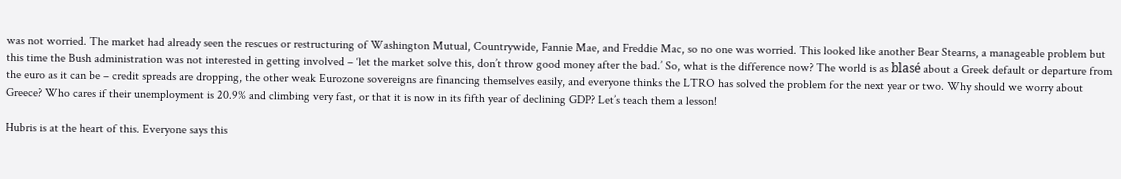was not worried. The market had already seen the rescues or restructuring of Washington Mutual, Countrywide, Fannie Mae, and Freddie Mac, so no one was worried. This looked like another Bear Stearns, a manageable problem but this time the Bush administration was not interested in getting involved – ‘let the market solve this, don’t throw good money after the bad.’ So, what is the difference now? The world is as blasé about a Greek default or departure from the euro as it can be – credit spreads are dropping, the other weak Eurozone sovereigns are financing themselves easily, and everyone thinks the LTRO has solved the problem for the next year or two. Why should we worry about Greece? Who cares if their unemployment is 20.9% and climbing very fast, or that it is now in its fifth year of declining GDP? Let’s teach them a lesson!

Hubris is at the heart of this. Everyone says this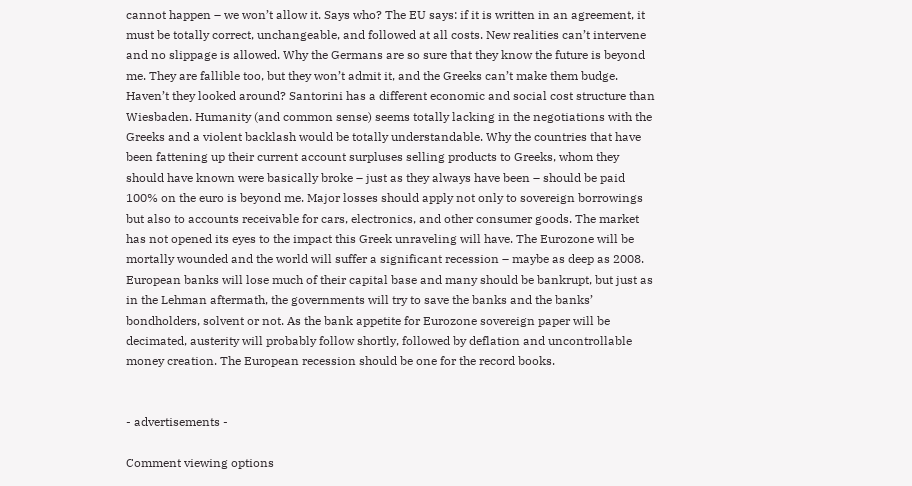cannot happen – we won’t allow it. Says who? The EU says: if it is written in an agreement, it must be totally correct, unchangeable, and followed at all costs. New realities can’t intervene and no slippage is allowed. Why the Germans are so sure that they know the future is beyond me. They are fallible too, but they won’t admit it, and the Greeks can’t make them budge. Haven’t they looked around? Santorini has a different economic and social cost structure than Wiesbaden. Humanity (and common sense) seems totally lacking in the negotiations with the Greeks and a violent backlash would be totally understandable. Why the countries that have been fattening up their current account surpluses selling products to Greeks, whom they should have known were basically broke – just as they always have been – should be paid 100% on the euro is beyond me. Major losses should apply not only to sovereign borrowings but also to accounts receivable for cars, electronics, and other consumer goods. The market has not opened its eyes to the impact this Greek unraveling will have. The Eurozone will be mortally wounded and the world will suffer a significant recession – maybe as deep as 2008. European banks will lose much of their capital base and many should be bankrupt, but just as in the Lehman aftermath, the governments will try to save the banks and the banks’ bondholders, solvent or not. As the bank appetite for Eurozone sovereign paper will be decimated, austerity will probably follow shortly, followed by deflation and uncontrollable money creation. The European recession should be one for the record books.


- advertisements -

Comment viewing options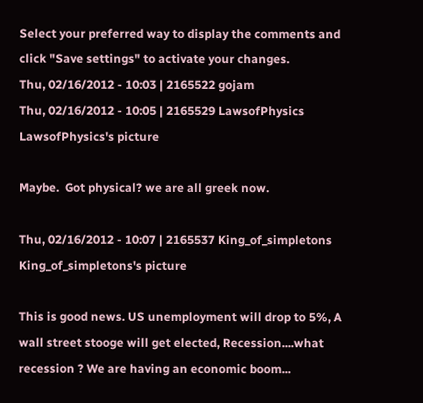Select your preferred way to display the comments and click "Save settings" to activate your changes.
Thu, 02/16/2012 - 10:03 | 2165522 gojam
Thu, 02/16/2012 - 10:05 | 2165529 LawsofPhysics
LawsofPhysics's picture

Maybe.  Got physical? we are all greek now.

Thu, 02/16/2012 - 10:07 | 2165537 King_of_simpletons
King_of_simpletons's picture

This is good news. US unemployment will drop to 5%, A wall street stooge will get elected, Recession....what recession ? We are having an economic boom...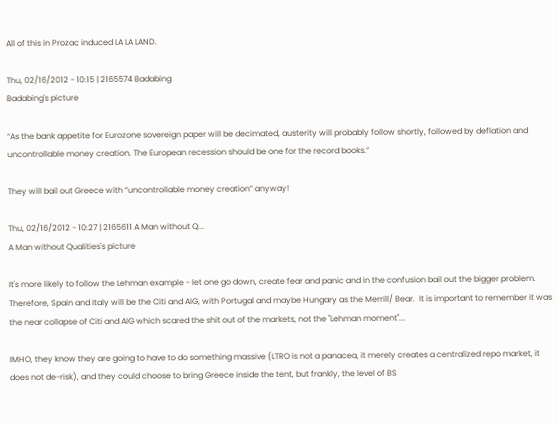All of this in Prozac induced LA LA LAND.

Thu, 02/16/2012 - 10:15 | 2165574 Badabing
Badabing's picture

“As the bank appetite for Eurozone sovereign paper will be decimated, austerity will probably follow shortly, followed by deflation and uncontrollable money creation. The European recession should be one for the record books.”

They will bail out Greece with “uncontrollable money creation” anyway!

Thu, 02/16/2012 - 10:27 | 2165611 A Man without Q...
A Man without Qualities's picture

It's more likely to follow the Lehman example - let one go down, create fear and panic and in the confusion bail out the bigger problem.  Therefore, Spain and Italy will be the Citi and AIG, with Portugal and maybe Hungary as the Merrill/ Bear.  It is important to remember it was the near collapse of Citi and AIG which scared the shit out of the markets, not the "Lehman moment"...

IMHO, they know they are going to have to do something massive (LTRO is not a panacea, it merely creates a centralized repo market, it does not de-risk), and they could choose to bring Greece inside the tent, but frankly, the level of BS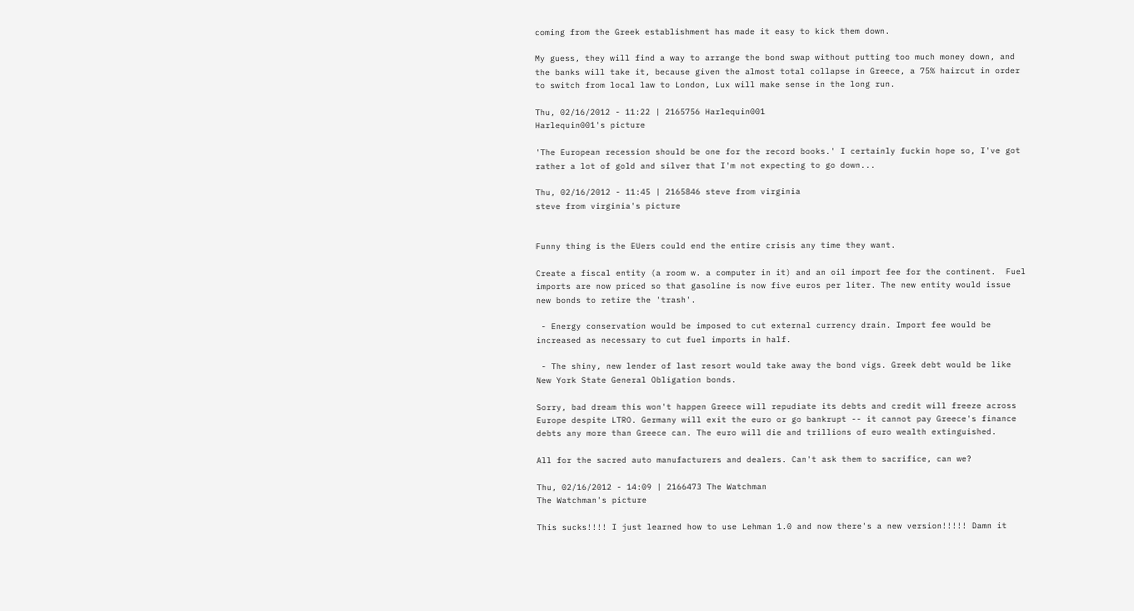coming from the Greek establishment has made it easy to kick them down.

My guess, they will find a way to arrange the bond swap without putting too much money down, and the banks will take it, because given the almost total collapse in Greece, a 75% haircut in order to switch from local law to London, Lux will make sense in the long run.

Thu, 02/16/2012 - 11:22 | 2165756 Harlequin001
Harlequin001's picture

'The European recession should be one for the record books.' I certainly fuckin hope so, I've got rather a lot of gold and silver that I'm not expecting to go down...

Thu, 02/16/2012 - 11:45 | 2165846 steve from virginia
steve from virginia's picture


Funny thing is the EUers could end the entire crisis any time they want.

Create a fiscal entity (a room w. a computer in it) and an oil import fee for the continent.  Fuel imports are now priced so that gasoline is now five euros per liter. The new entity would issue new bonds to retire the 'trash'.

 - Energy conservation would be imposed to cut external currency drain. Import fee would be increased as necessary to cut fuel imports in half.

 - The shiny, new lender of last resort would take away the bond vigs. Greek debt would be like New York State General Obligation bonds.

Sorry, bad dream this won't happen Greece will repudiate its debts and credit will freeze across Europe despite LTRO. Germany will exit the euro or go bankrupt -- it cannot pay Greece's finance debts any more than Greece can. The euro will die and trillions of euro wealth extinguished.

All for the sacred auto manufacturers and dealers. Can't ask them to sacrifice, can we?

Thu, 02/16/2012 - 14:09 | 2166473 The Watchman
The Watchman's picture

This sucks!!!! I just learned how to use Lehman 1.0 and now there's a new version!!!!! Damn it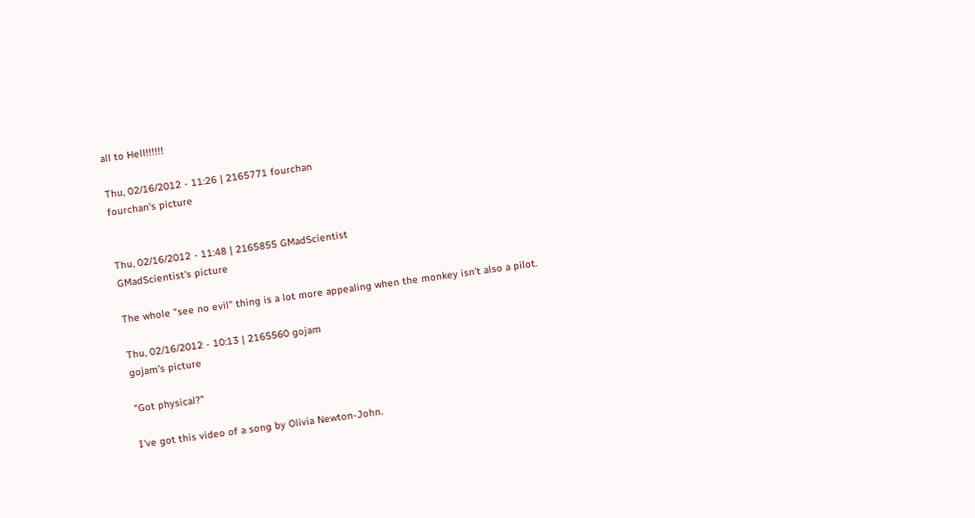all to Hell!!!!!!

Thu, 02/16/2012 - 11:26 | 2165771 fourchan
fourchan's picture


Thu, 02/16/2012 - 11:48 | 2165855 GMadScientist
GMadScientist's picture

The whole "see no evil" thing is a lot more appealing when the monkey isn't also a pilot.

Thu, 02/16/2012 - 10:13 | 2165560 gojam
gojam's picture

"Got physical?"

I've got this video of a song by Olivia Newton-John.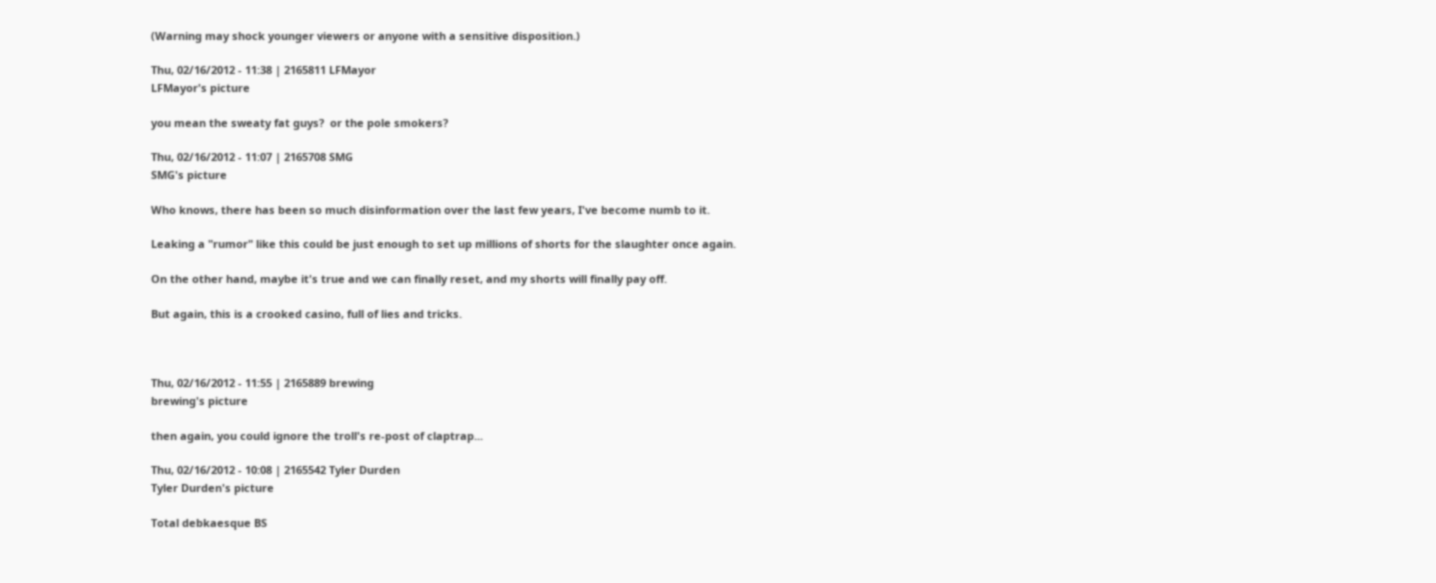(Warning may shock younger viewers or anyone with a sensitive disposition.)

Thu, 02/16/2012 - 11:38 | 2165811 LFMayor
LFMayor's picture

you mean the sweaty fat guys?  or the pole smokers?

Thu, 02/16/2012 - 11:07 | 2165708 SMG
SMG's picture

Who knows, there has been so much disinformation over the last few years, I've become numb to it.

Leaking a "rumor" like this could be just enough to set up millions of shorts for the slaughter once again.

On the other hand, maybe it's true and we can finally reset, and my shorts will finally pay off.

But again, this is a crooked casino, full of lies and tricks.



Thu, 02/16/2012 - 11:55 | 2165889 brewing
brewing's picture

then again, you could ignore the troll's re-post of claptrap...

Thu, 02/16/2012 - 10:08 | 2165542 Tyler Durden
Tyler Durden's picture

Total debkaesque BS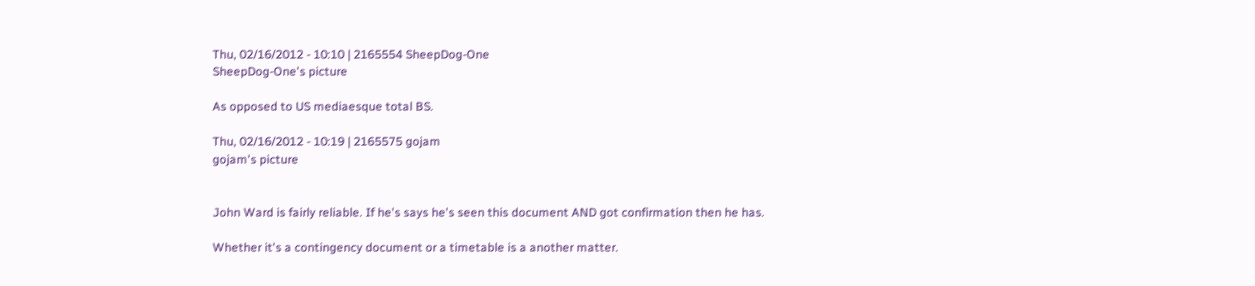Thu, 02/16/2012 - 10:10 | 2165554 SheepDog-One
SheepDog-One's picture

As opposed to US mediaesque total BS.

Thu, 02/16/2012 - 10:19 | 2165575 gojam
gojam's picture


John Ward is fairly reliable. If he's says he's seen this document AND got confirmation then he has.

Whether it's a contingency document or a timetable is a another matter.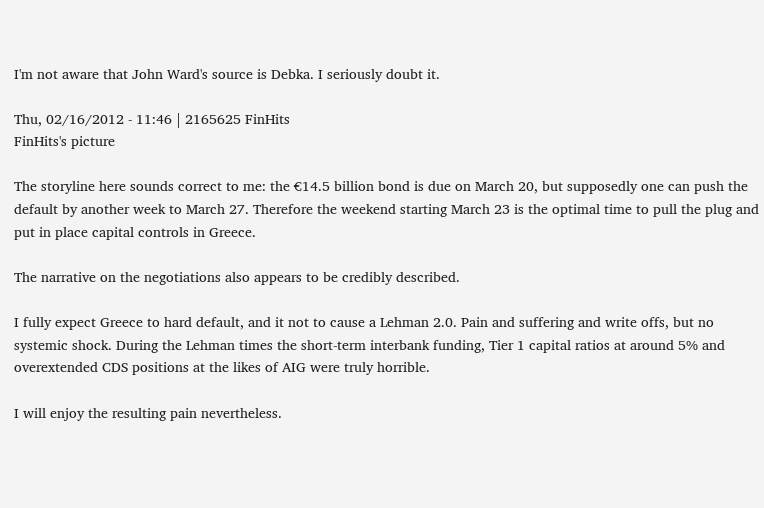I'm not aware that John Ward's source is Debka. I seriously doubt it.

Thu, 02/16/2012 - 11:46 | 2165625 FinHits
FinHits's picture

The storyline here sounds correct to me: the €14.5 billion bond is due on March 20, but supposedly one can push the default by another week to March 27. Therefore the weekend starting March 23 is the optimal time to pull the plug and put in place capital controls in Greece.

The narrative on the negotiations also appears to be credibly described.

I fully expect Greece to hard default, and it not to cause a Lehman 2.0. Pain and suffering and write offs, but no systemic shock. During the Lehman times the short-term interbank funding, Tier 1 capital ratios at around 5% and overextended CDS positions at the likes of AIG were truly horrible.

I will enjoy the resulting pain nevertheless.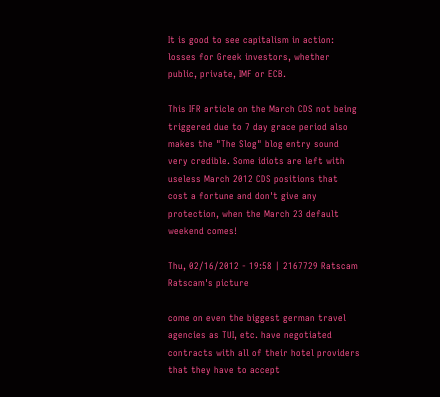It is good to see capitalism in action: losses for Greek investors, whether public, private, IMF or ECB.

This IFR article on the March CDS not being triggered due to 7 day grace period also makes the "The Slog" blog entry sound very credible. Some idiots are left with useless March 2012 CDS positions that cost a fortune and don't give any protection, when the March 23 default weekend comes!

Thu, 02/16/2012 - 19:58 | 2167729 Ratscam
Ratscam's picture

come on even the biggest german travel agencies as TUI, etc. have negotiated contracts with all of their hotel providers that they have to accept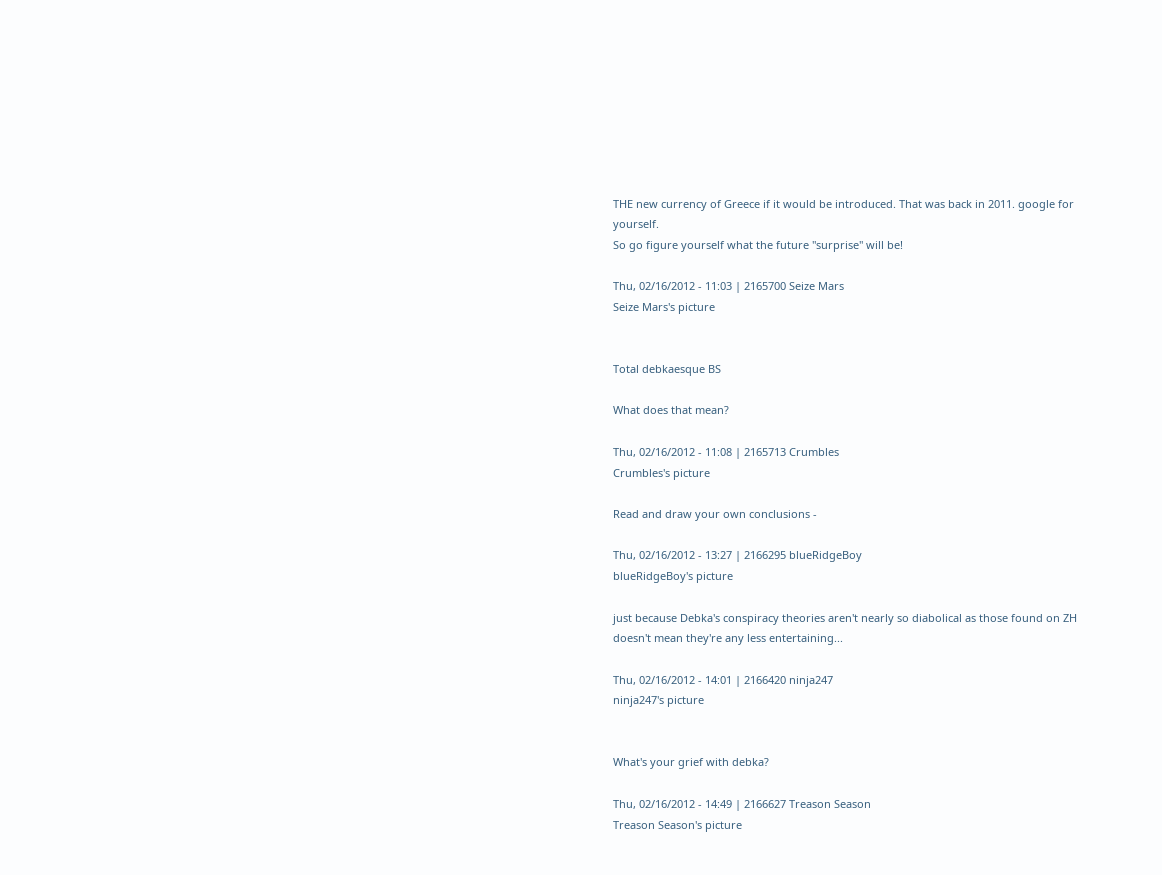THE new currency of Greece if it would be introduced. That was back in 2011. google for yourself.
So go figure yourself what the future "surprise" will be!

Thu, 02/16/2012 - 11:03 | 2165700 Seize Mars
Seize Mars's picture


Total debkaesque BS

What does that mean?

Thu, 02/16/2012 - 11:08 | 2165713 Crumbles
Crumbles's picture

Read and draw your own conclusions -

Thu, 02/16/2012 - 13:27 | 2166295 blueRidgeBoy
blueRidgeBoy's picture

just because Debka's conspiracy theories aren't nearly so diabolical as those found on ZH doesn't mean they're any less entertaining...

Thu, 02/16/2012 - 14:01 | 2166420 ninja247
ninja247's picture


What's your grief with debka?

Thu, 02/16/2012 - 14:49 | 2166627 Treason Season
Treason Season's picture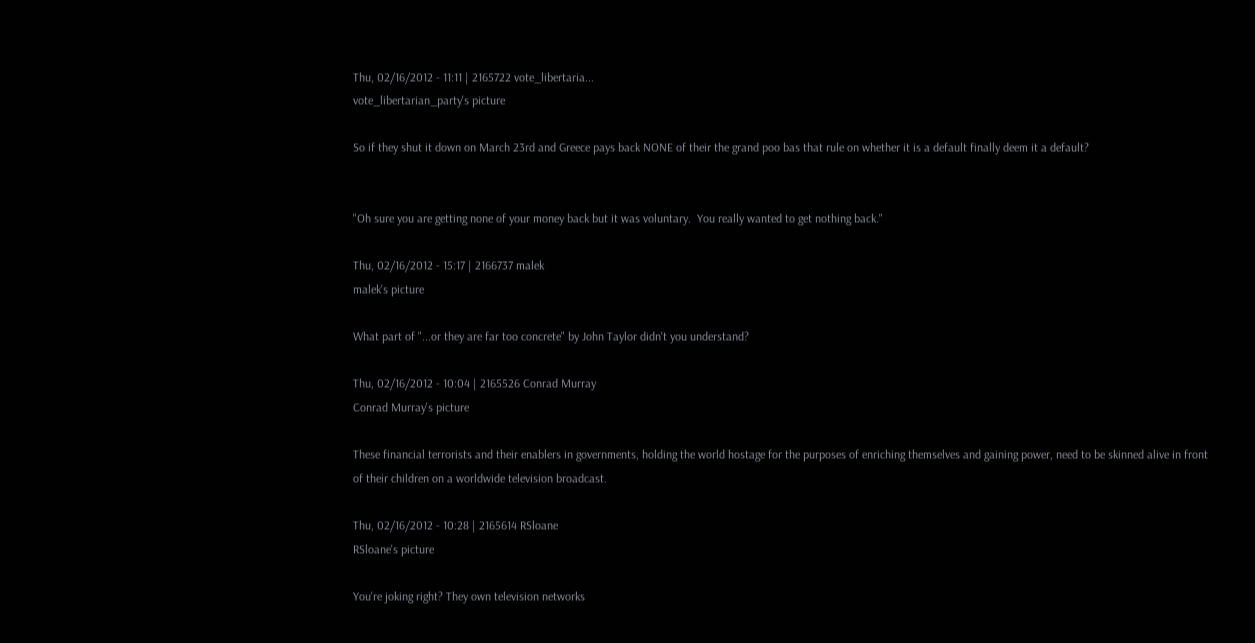Thu, 02/16/2012 - 11:11 | 2165722 vote_libertaria...
vote_libertarian_party's picture

So if they shut it down on March 23rd and Greece pays back NONE of their the grand poo bas that rule on whether it is a default finally deem it a default?


"Oh sure you are getting none of your money back but it was voluntary.  You really wanted to get nothing back."

Thu, 02/16/2012 - 15:17 | 2166737 malek
malek's picture

What part of "...or they are far too concrete" by John Taylor didn't you understand?

Thu, 02/16/2012 - 10:04 | 2165526 Conrad Murray
Conrad Murray's picture

These financial terrorists and their enablers in governments, holding the world hostage for the purposes of enriching themselves and gaining power, need to be skinned alive in front of their children on a worldwide television broadcast.

Thu, 02/16/2012 - 10:28 | 2165614 RSloane
RSloane's picture

You're joking right? They own television networks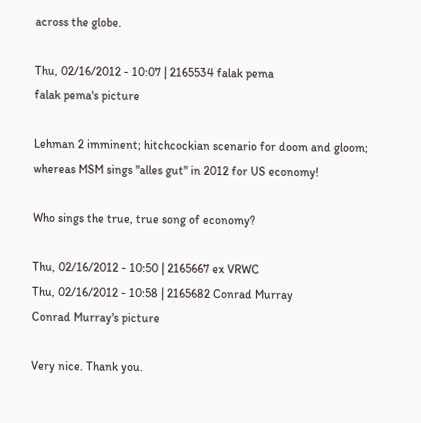across the globe.

Thu, 02/16/2012 - 10:07 | 2165534 falak pema
falak pema's picture

Lehman 2 imminent; hitchcockian scenario for doom and gloom; whereas MSM sings "alles gut" in 2012 for US economy!

Who sings the true, true song of economy?

Thu, 02/16/2012 - 10:50 | 2165667 ex VRWC
Thu, 02/16/2012 - 10:58 | 2165682 Conrad Murray
Conrad Murray's picture

Very nice. Thank you.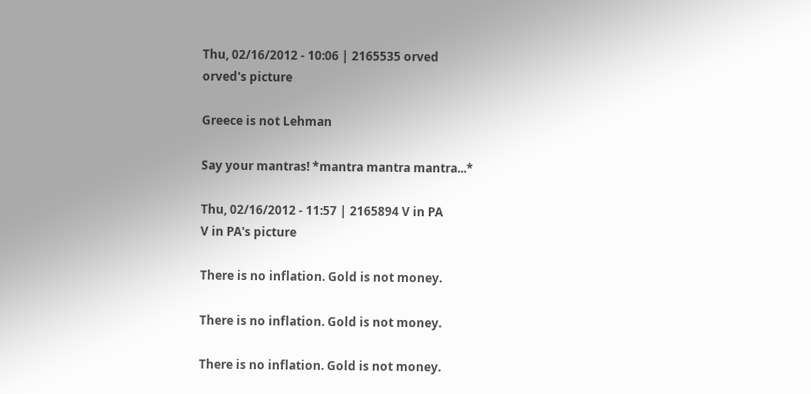Thu, 02/16/2012 - 10:06 | 2165535 orved
orved's picture

Greece is not Lehman

Say your mantras! *mantra mantra mantra...*

Thu, 02/16/2012 - 11:57 | 2165894 V in PA
V in PA's picture

There is no inflation. Gold is not money.

There is no inflation. Gold is not money.

There is no inflation. Gold is not money.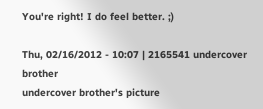You're right! I do feel better. ;)

Thu, 02/16/2012 - 10:07 | 2165541 undercover brother
undercover brother's picture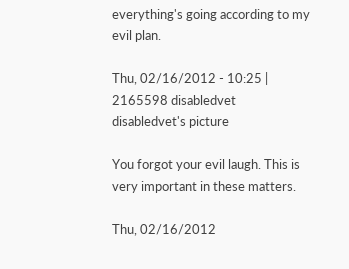everything's going according to my evil plan.

Thu, 02/16/2012 - 10:25 | 2165598 disabledvet
disabledvet's picture

You forgot your evil laugh. This is very important in these matters.

Thu, 02/16/2012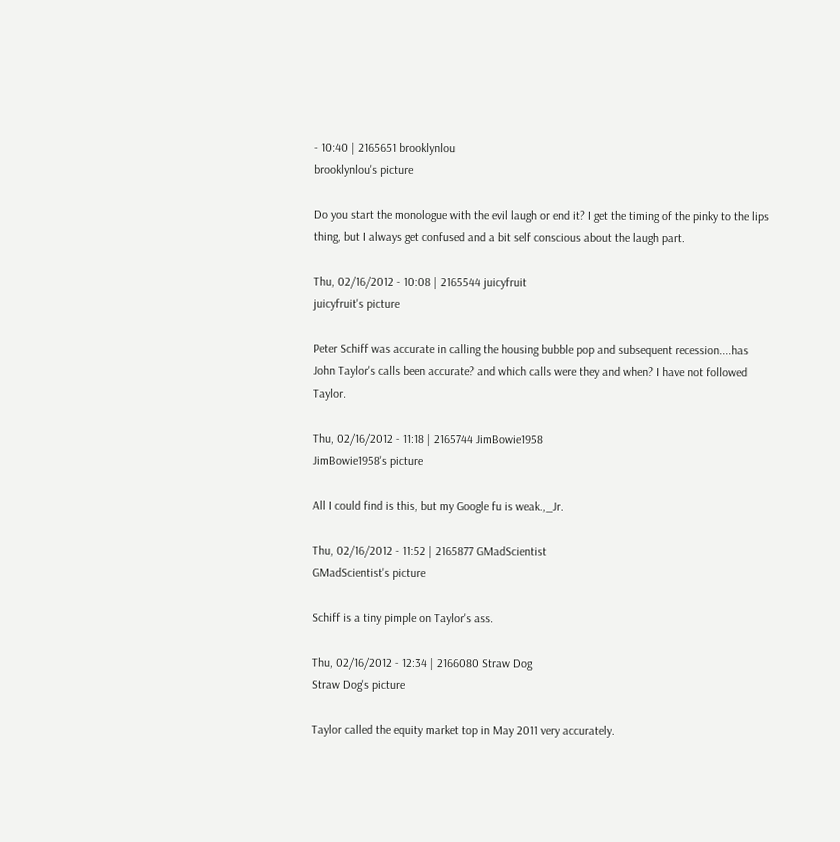- 10:40 | 2165651 brooklynlou
brooklynlou's picture

Do you start the monologue with the evil laugh or end it? I get the timing of the pinky to the lips thing, but I always get confused and a bit self conscious about the laugh part.

Thu, 02/16/2012 - 10:08 | 2165544 juicyfruit
juicyfruit's picture

Peter Schiff was accurate in calling the housing bubble pop and subsequent recession....has John Taylor's calls been accurate? and which calls were they and when? I have not followed Taylor.

Thu, 02/16/2012 - 11:18 | 2165744 JimBowie1958
JimBowie1958's picture

All I could find is this, but my Google fu is weak.,_Jr.

Thu, 02/16/2012 - 11:52 | 2165877 GMadScientist
GMadScientist's picture

Schiff is a tiny pimple on Taylor's ass.

Thu, 02/16/2012 - 12:34 | 2166080 Straw Dog
Straw Dog's picture

Taylor called the equity market top in May 2011 very accurately.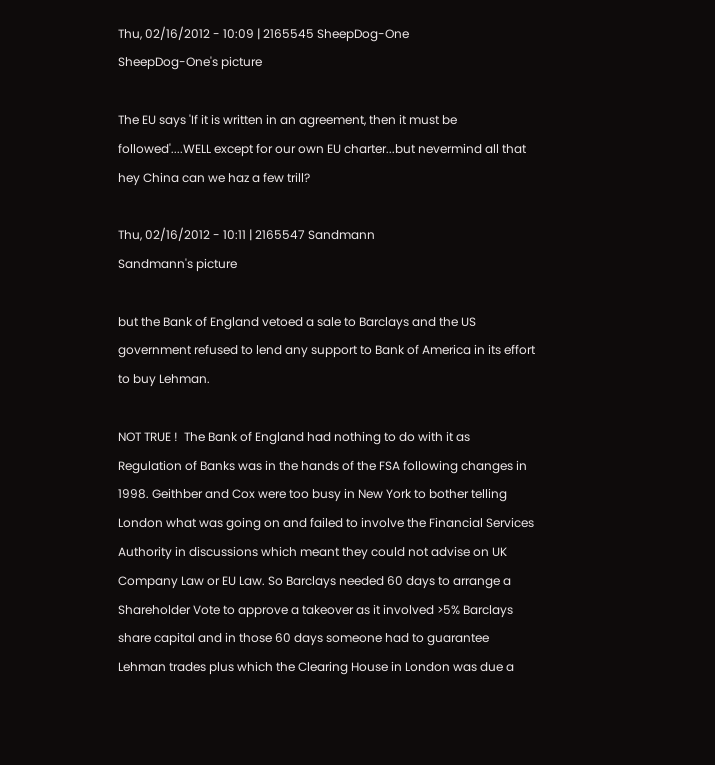Thu, 02/16/2012 - 10:09 | 2165545 SheepDog-One
SheepDog-One's picture

The EU says 'If it is written in an agreement, then it must be followed'....WELL except for our own EU charter...but nevermind all that hey China can we haz a few trill?

Thu, 02/16/2012 - 10:11 | 2165547 Sandmann
Sandmann's picture

but the Bank of England vetoed a sale to Barclays and the US government refused to lend any support to Bank of America in its effort to buy Lehman.

NOT TRUE !  The Bank of England had nothing to do with it as Regulation of Banks was in the hands of the FSA following changes in 1998. Geithber and Cox were too busy in New York to bother telling London what was going on and failed to involve the Financial Services Authority in discussions which meant they could not advise on UK Company Law or EU Law. So Barclays needed 60 days to arrange a Shareholder Vote to approve a takeover as it involved >5% Barclays share capital and in those 60 days someone had to guarantee Lehman trades plus which the Clearing House in London was due a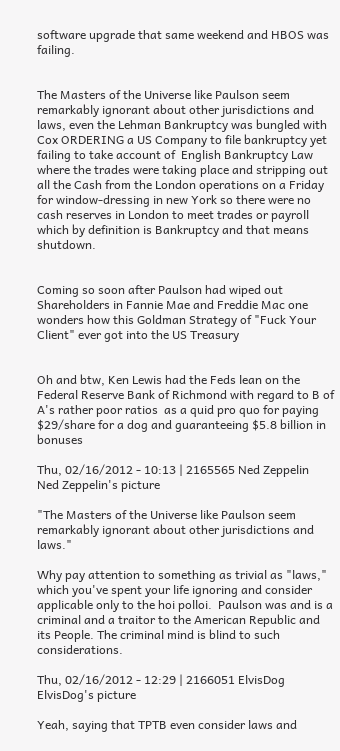software upgrade that same weekend and HBOS was failing.


The Masters of the Universe like Paulson seem remarkably ignorant about other jurisdictions and laws, even the Lehman Bankruptcy was bungled with Cox ORDERING a US Company to file bankruptcy yet failing to take account of  English Bankruptcy Law where the trades were taking place and stripping out all the Cash from the London operations on a Friday for window-dressing in new York so there were no cash reserves in London to meet trades or payroll which by definition is Bankruptcy and that means shutdown.


Coming so soon after Paulson had wiped out Shareholders in Fannie Mae and Freddie Mac one wonders how this Goldman Strategy of "Fuck Your Client" ever got into the US Treasury


Oh and btw, Ken Lewis had the Feds lean on the Federal Reserve Bank of Richmond with regard to B of A's rather poor ratios  as a quid pro quo for paying $29/share for a dog and guaranteeing $5.8 billion in bonuses

Thu, 02/16/2012 - 10:13 | 2165565 Ned Zeppelin
Ned Zeppelin's picture

"The Masters of the Universe like Paulson seem remarkably ignorant about other jurisdictions and laws."

Why pay attention to something as trivial as "laws," which you've spent your life ignoring and consider applicable only to the hoi polloi.  Paulson was and is a criminal and a traitor to the American Republic and its People. The criminal mind is blind to such considerations.

Thu, 02/16/2012 - 12:29 | 2166051 ElvisDog
ElvisDog's picture

Yeah, saying that TPTB even consider laws and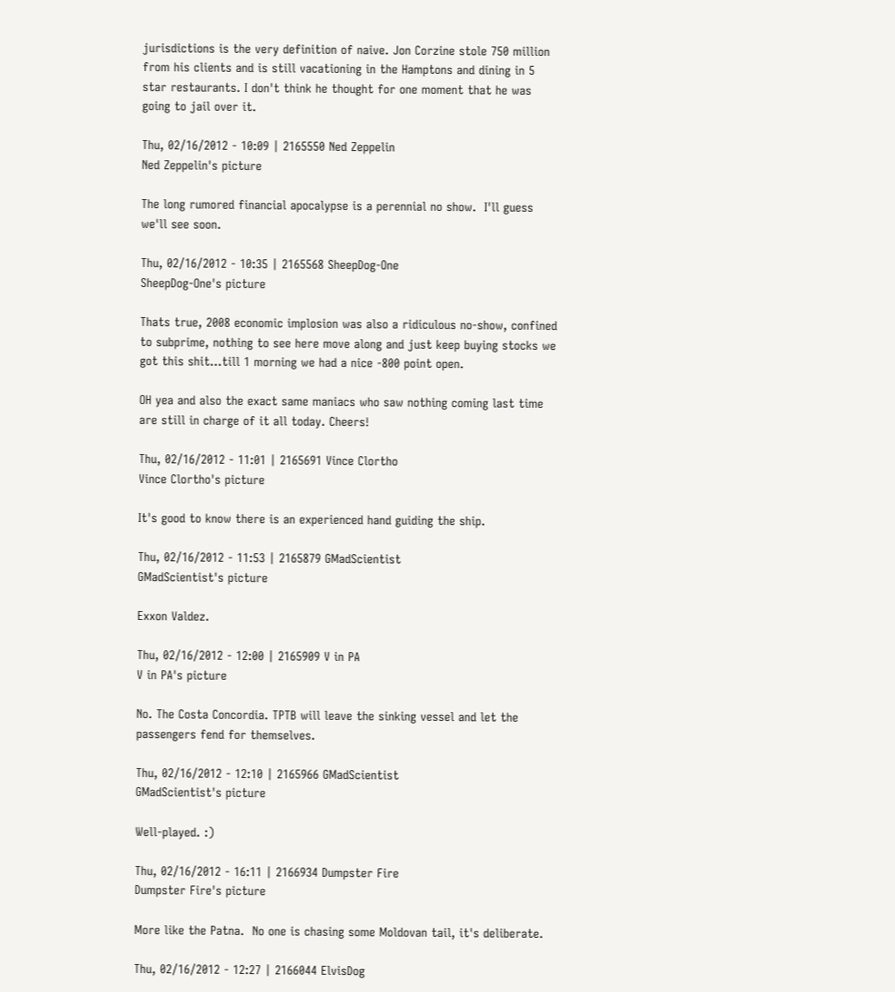jurisdictions is the very definition of naive. Jon Corzine stole 750 million from his clients and is still vacationing in the Hamptons and dining in 5 star restaurants. I don't think he thought for one moment that he was going to jail over it.

Thu, 02/16/2012 - 10:09 | 2165550 Ned Zeppelin
Ned Zeppelin's picture

The long rumored financial apocalypse is a perennial no show.  I'll guess we'll see soon.

Thu, 02/16/2012 - 10:35 | 2165568 SheepDog-One
SheepDog-One's picture

Thats true, 2008 economic implosion was also a ridiculous no-show, confined to subprime, nothing to see here move along and just keep buying stocks we got this shit...till 1 morning we had a nice -800 point open.

OH yea and also the exact same maniacs who saw nothing coming last time are still in charge of it all today. Cheers!

Thu, 02/16/2012 - 11:01 | 2165691 Vince Clortho
Vince Clortho's picture

It's good to know there is an experienced hand guiding the ship.

Thu, 02/16/2012 - 11:53 | 2165879 GMadScientist
GMadScientist's picture

Exxon Valdez.

Thu, 02/16/2012 - 12:00 | 2165909 V in PA
V in PA's picture

No. The Costa Concordia. TPTB will leave the sinking vessel and let the passengers fend for themselves.

Thu, 02/16/2012 - 12:10 | 2165966 GMadScientist
GMadScientist's picture

Well-played. :)

Thu, 02/16/2012 - 16:11 | 2166934 Dumpster Fire
Dumpster Fire's picture

More like the Patna.  No one is chasing some Moldovan tail, it's deliberate.

Thu, 02/16/2012 - 12:27 | 2166044 ElvisDog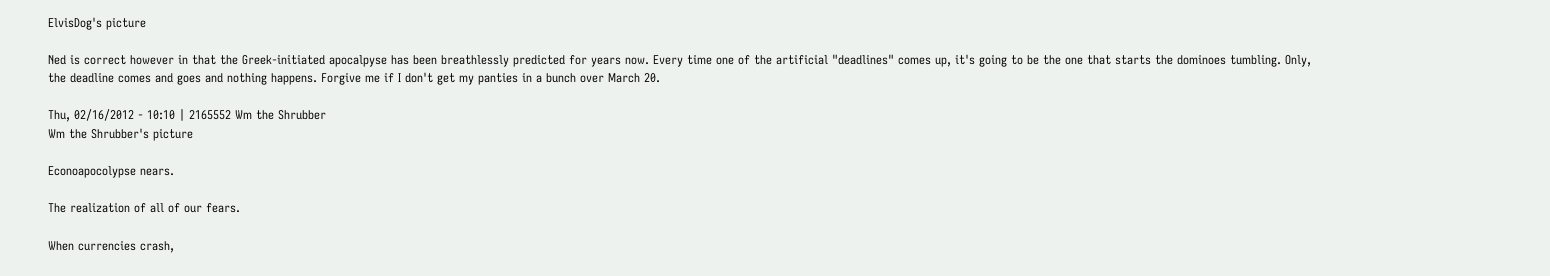ElvisDog's picture

Ned is correct however in that the Greek-initiated apocalpyse has been breathlessly predicted for years now. Every time one of the artificial "deadlines" comes up, it's going to be the one that starts the dominoes tumbling. Only, the deadline comes and goes and nothing happens. Forgive me if I don't get my panties in a bunch over March 20.

Thu, 02/16/2012 - 10:10 | 2165552 Wm the Shrubber
Wm the Shrubber's picture

Econoapocolypse nears.

The realization of all of our fears.

When currencies crash,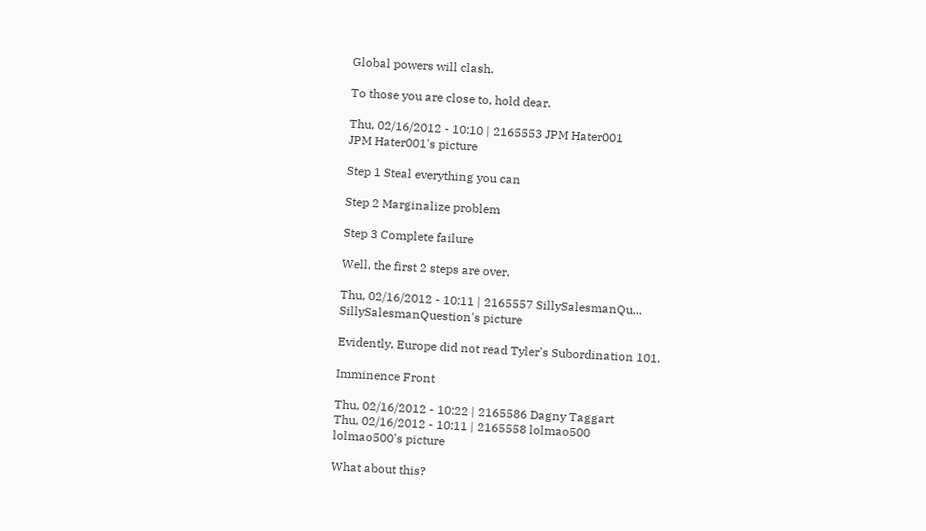Global powers will clash.

To those you are close to, hold dear.

Thu, 02/16/2012 - 10:10 | 2165553 JPM Hater001
JPM Hater001's picture

Step 1 Steal everything you can

Step 2 Marginalize problem

Step 3 Complete failure

Well, the first 2 steps are over.

Thu, 02/16/2012 - 10:11 | 2165557 SillySalesmanQu...
SillySalesmanQuestion's picture

Evidently, Europe did not read Tyler's Subordination 101.

Imminence Front

Thu, 02/16/2012 - 10:22 | 2165586 Dagny Taggart
Thu, 02/16/2012 - 10:11 | 2165558 lolmao500
lolmao500's picture

What about this?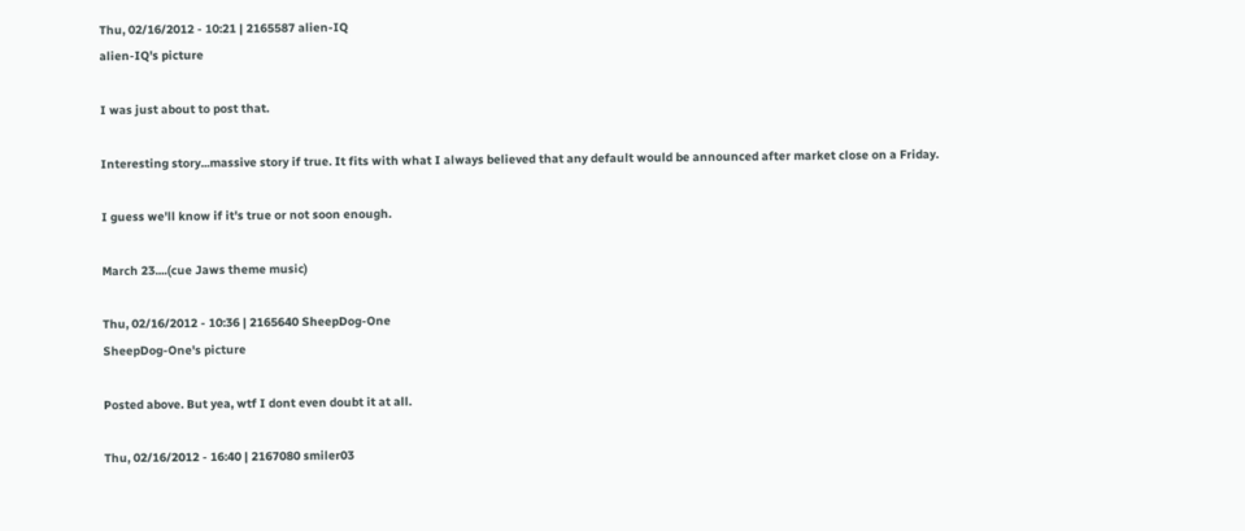Thu, 02/16/2012 - 10:21 | 2165587 alien-IQ
alien-IQ's picture

I was just about to post that.

Interesting story...massive story if true. It fits with what I always believed that any default would be announced after market close on a Friday.

I guess we'll know if it's true or not soon enough.

March 23....(cue Jaws theme music)

Thu, 02/16/2012 - 10:36 | 2165640 SheepDog-One
SheepDog-One's picture

Posted above. But yea, wtf I dont even doubt it at all.

Thu, 02/16/2012 - 16:40 | 2167080 smiler03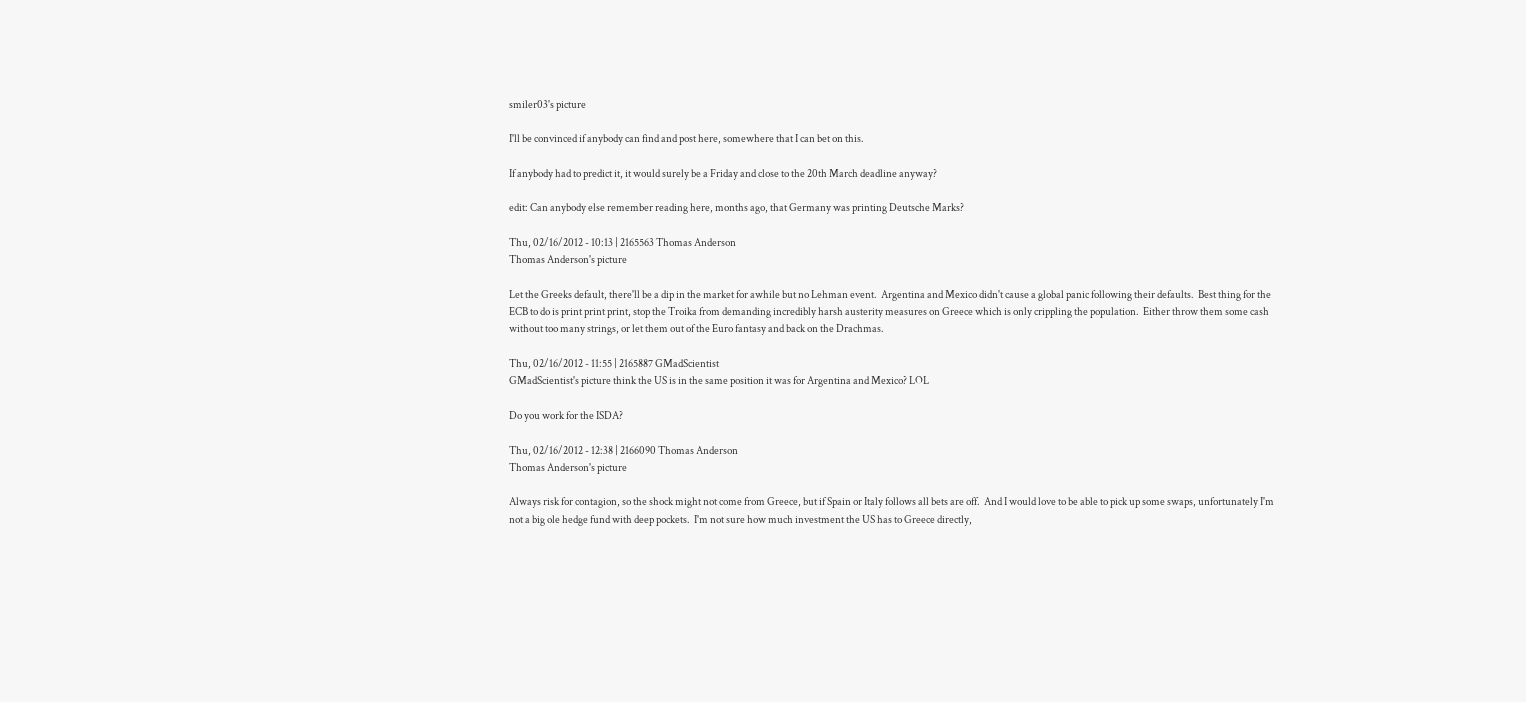smiler03's picture

I'll be convinced if anybody can find and post here, somewhere that I can bet on this.

If anybody had to predict it, it would surely be a Friday and close to the 20th March deadline anyway?

edit: Can anybody else remember reading here, months ago, that Germany was printing Deutsche Marks?

Thu, 02/16/2012 - 10:13 | 2165563 Thomas Anderson
Thomas Anderson's picture

Let the Greeks default, there'll be a dip in the market for awhile but no Lehman event.  Argentina and Mexico didn't cause a global panic following their defaults.  Best thing for the ECB to do is print print print, stop the Troika from demanding incredibly harsh austerity measures on Greece which is only crippling the population.  Either throw them some cash without too many strings, or let them out of the Euro fantasy and back on the Drachmas.

Thu, 02/16/2012 - 11:55 | 2165887 GMadScientist
GMadScientist's picture think the US is in the same position it was for Argentina and Mexico? LOL

Do you work for the ISDA?

Thu, 02/16/2012 - 12:38 | 2166090 Thomas Anderson
Thomas Anderson's picture

Always risk for contagion, so the shock might not come from Greece, but if Spain or Italy follows all bets are off.  And I would love to be able to pick up some swaps, unfortunately I'm not a big ole hedge fund with deep pockets.  I'm not sure how much investment the US has to Greece directly,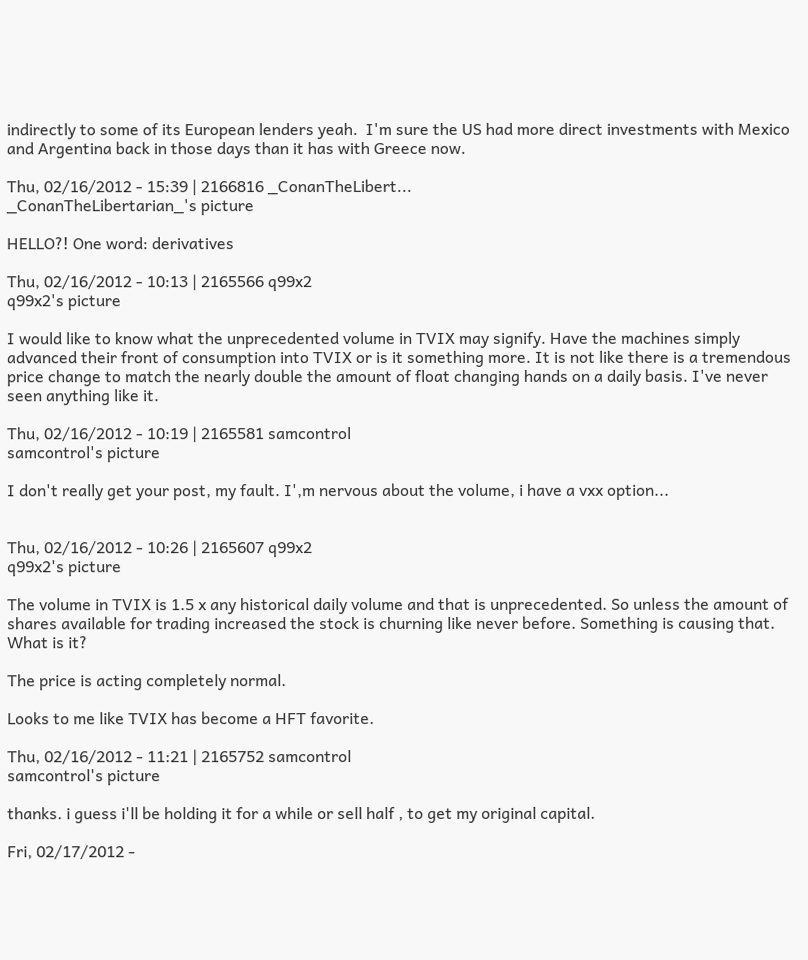indirectly to some of its European lenders yeah.  I'm sure the US had more direct investments with Mexico and Argentina back in those days than it has with Greece now.

Thu, 02/16/2012 - 15:39 | 2166816 _ConanTheLibert...
_ConanTheLibertarian_'s picture

HELLO?! One word: derivatives

Thu, 02/16/2012 - 10:13 | 2165566 q99x2
q99x2's picture

I would like to know what the unprecedented volume in TVIX may signify. Have the machines simply advanced their front of consumption into TVIX or is it something more. It is not like there is a tremendous price change to match the nearly double the amount of float changing hands on a daily basis. I've never seen anything like it.

Thu, 02/16/2012 - 10:19 | 2165581 samcontrol
samcontrol's picture

I don't really get your post, my fault. I',m nervous about the volume, i have a vxx option...


Thu, 02/16/2012 - 10:26 | 2165607 q99x2
q99x2's picture

The volume in TVIX is 1.5 x any historical daily volume and that is unprecedented. So unless the amount of shares available for trading increased the stock is churning like never before. Something is causing that. What is it?

The price is acting completely normal.

Looks to me like TVIX has become a HFT favorite.

Thu, 02/16/2012 - 11:21 | 2165752 samcontrol
samcontrol's picture

thanks. i guess i'll be holding it for a while or sell half , to get my original capital.

Fri, 02/17/2012 -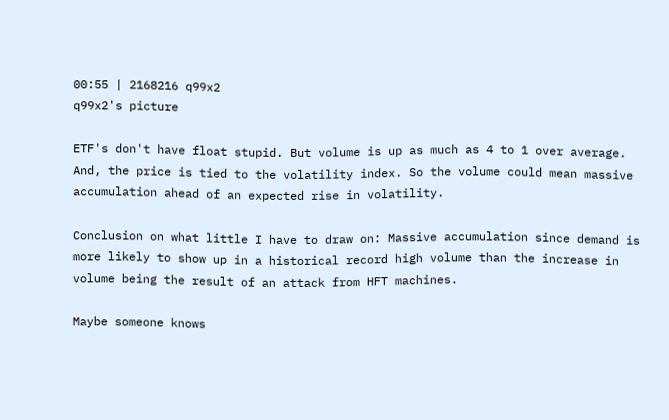00:55 | 2168216 q99x2
q99x2's picture

ETF's don't have float stupid. But volume is up as much as 4 to 1 over average. And, the price is tied to the volatility index. So the volume could mean massive accumulation ahead of an expected rise in volatility.

Conclusion on what little I have to draw on: Massive accumulation since demand is more likely to show up in a historical record high volume than the increase in volume being the result of an attack from HFT machines.

Maybe someone knows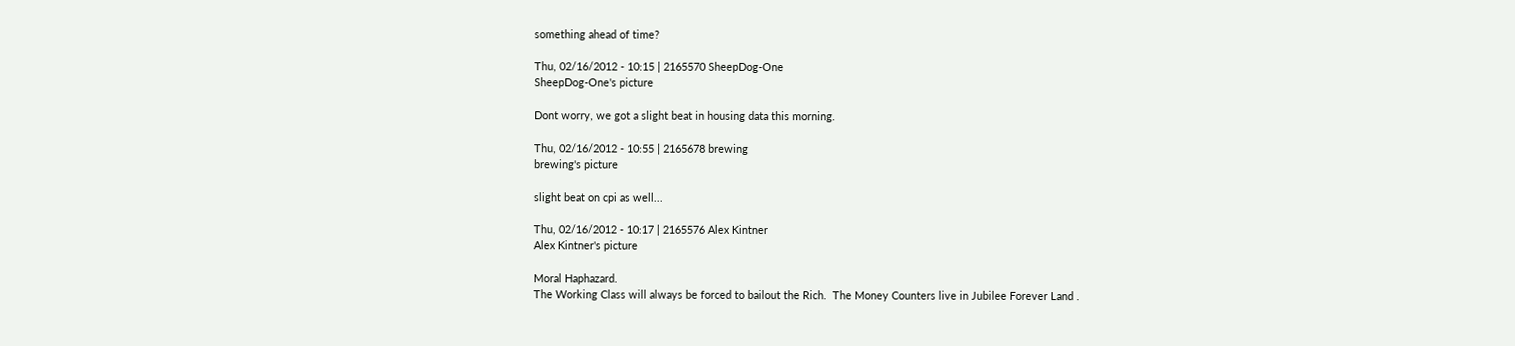something ahead of time?

Thu, 02/16/2012 - 10:15 | 2165570 SheepDog-One
SheepDog-One's picture

Dont worry, we got a slight beat in housing data this morning.

Thu, 02/16/2012 - 10:55 | 2165678 brewing
brewing's picture

slight beat on cpi as well...

Thu, 02/16/2012 - 10:17 | 2165576 Alex Kintner
Alex Kintner's picture

Moral Haphazard.
The Working Class will always be forced to bailout the Rich.  The Money Counters live in Jubilee Forever Land .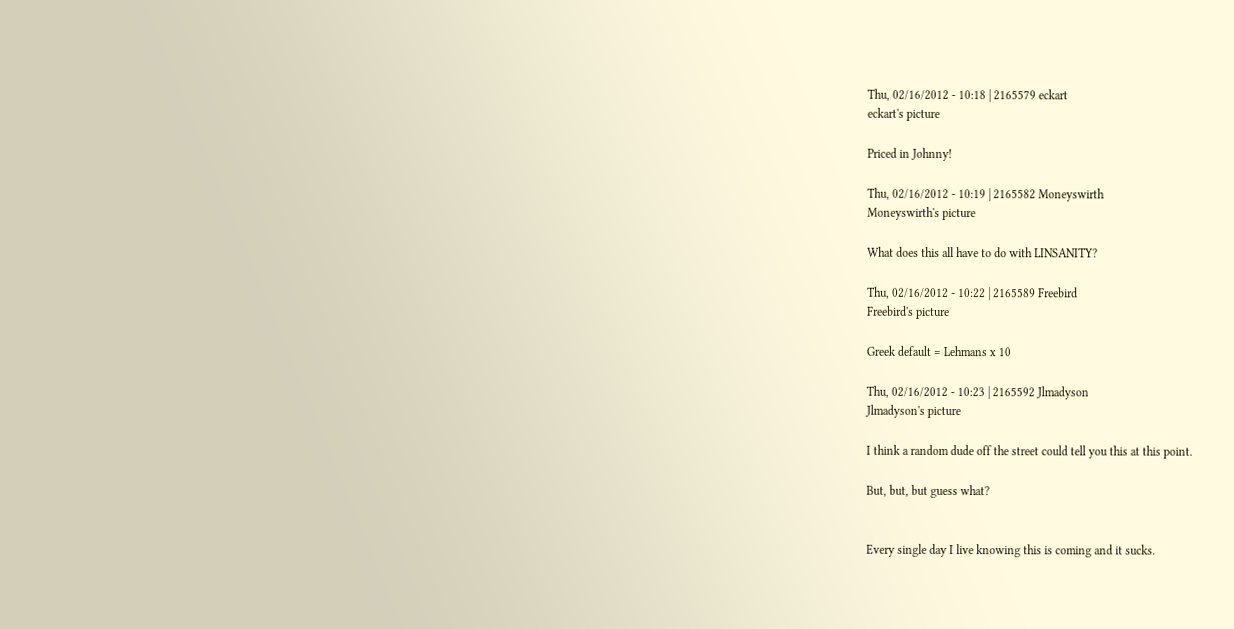Thu, 02/16/2012 - 10:18 | 2165579 eckart
eckart's picture

Priced in Johnny!

Thu, 02/16/2012 - 10:19 | 2165582 Moneyswirth
Moneyswirth's picture

What does this all have to do with LINSANITY?

Thu, 02/16/2012 - 10:22 | 2165589 Freebird
Freebird's picture

Greek default = Lehmans x 10

Thu, 02/16/2012 - 10:23 | 2165592 Jlmadyson
Jlmadyson's picture

I think a random dude off the street could tell you this at this point.

But, but, but guess what?


Every single day I live knowing this is coming and it sucks.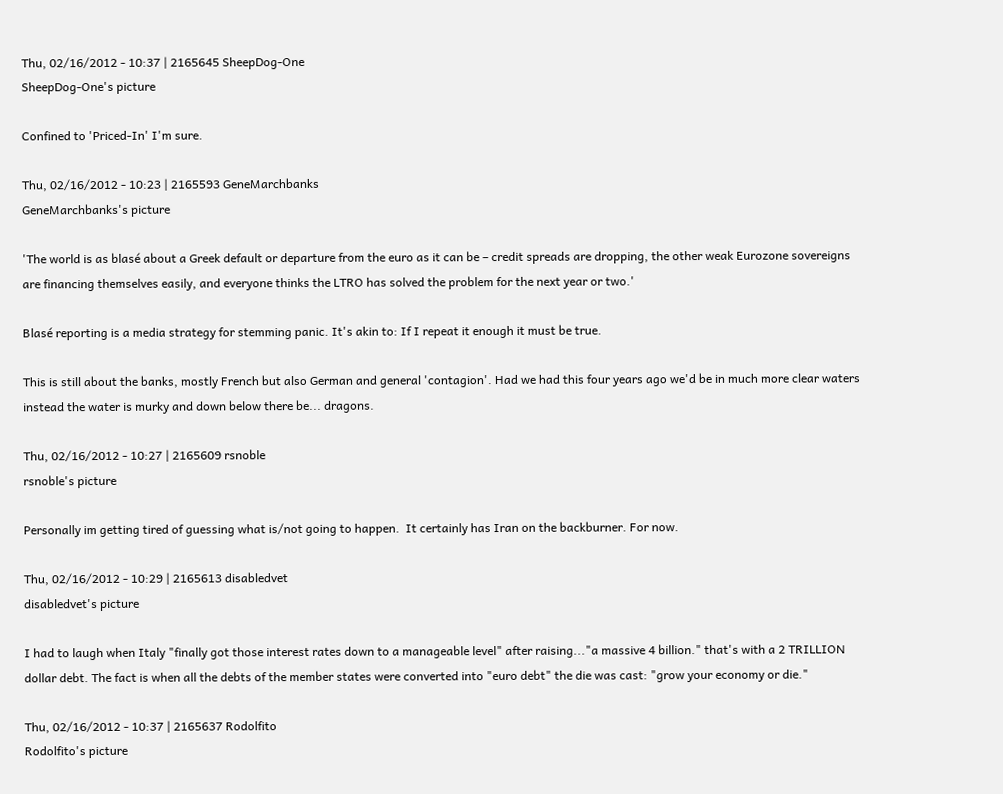Thu, 02/16/2012 - 10:37 | 2165645 SheepDog-One
SheepDog-One's picture

Confined to 'Priced-In' I'm sure.

Thu, 02/16/2012 - 10:23 | 2165593 GeneMarchbanks
GeneMarchbanks's picture

'The world is as blasé about a Greek default or departure from the euro as it can be – credit spreads are dropping, the other weak Eurozone sovereigns are financing themselves easily, and everyone thinks the LTRO has solved the problem for the next year or two.'

Blasé reporting is a media strategy for stemming panic. It's akin to: If I repeat it enough it must be true.

This is still about the banks, mostly French but also German and general 'contagion'. Had we had this four years ago we'd be in much more clear waters instead the water is murky and down below there be... dragons.

Thu, 02/16/2012 - 10:27 | 2165609 rsnoble
rsnoble's picture

Personally im getting tired of guessing what is/not going to happen.  It certainly has Iran on the backburner. For now.

Thu, 02/16/2012 - 10:29 | 2165613 disabledvet
disabledvet's picture

I had to laugh when Italy "finally got those interest rates down to a manageable level" after raising..."a massive 4 billion." that's with a 2 TRILLION dollar debt. The fact is when all the debts of the member states were converted into "euro debt" the die was cast: "grow your economy or die."

Thu, 02/16/2012 - 10:37 | 2165637 Rodolfito
Rodolfito's picture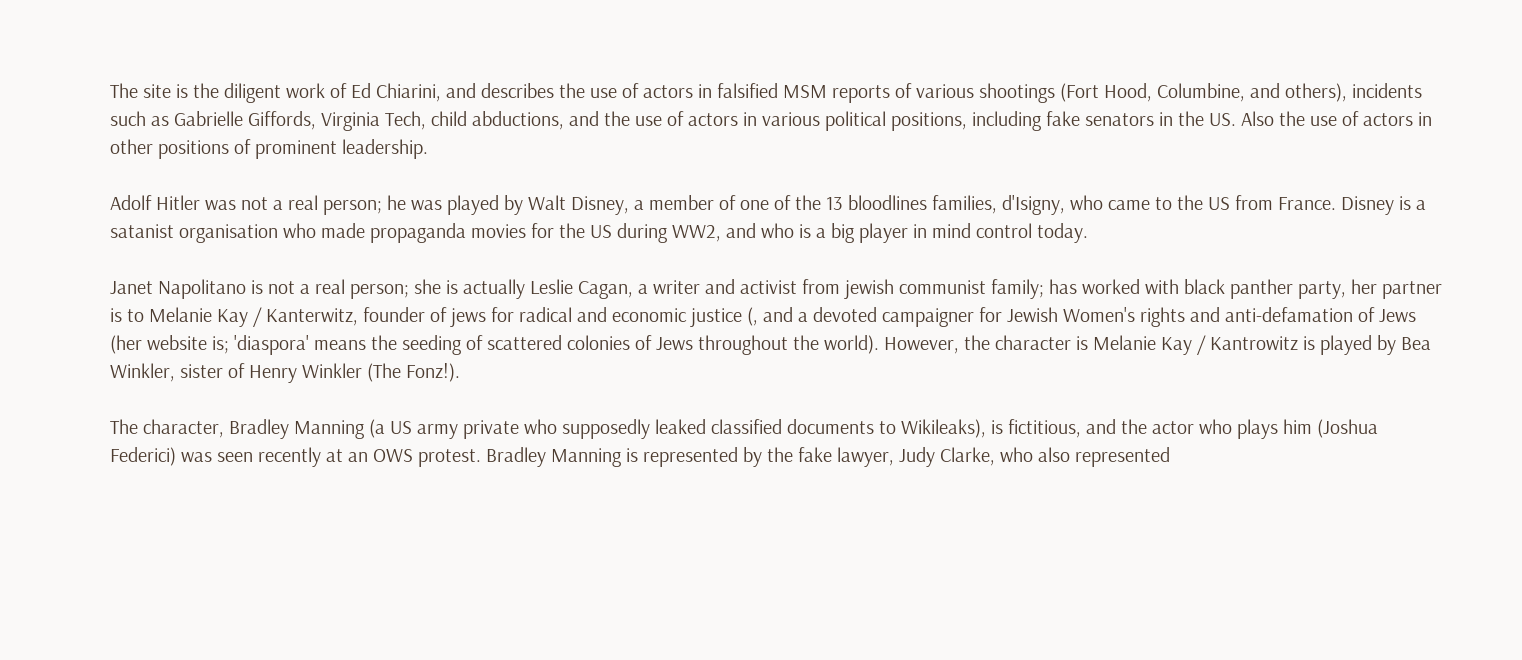The site is the diligent work of Ed Chiarini, and describes the use of actors in falsified MSM reports of various shootings (Fort Hood, Columbine, and others), incidents such as Gabrielle Giffords, Virginia Tech, child abductions, and the use of actors in various political positions, including fake senators in the US. Also the use of actors in other positions of prominent leadership.

Adolf Hitler was not a real person; he was played by Walt Disney, a member of one of the 13 bloodlines families, d'Isigny, who came to the US from France. Disney is a satanist organisation who made propaganda movies for the US during WW2, and who is a big player in mind control today.

Janet Napolitano is not a real person; she is actually Leslie Cagan, a writer and activist from jewish communist family; has worked with black panther party, her partner is to Melanie Kay / Kanterwitz, founder of jews for radical and economic justice (, and a devoted campaigner for Jewish Women's rights and anti-defamation of Jews (her website is; 'diaspora' means the seeding of scattered colonies of Jews throughout the world). However, the character is Melanie Kay / Kantrowitz is played by Bea Winkler, sister of Henry Winkler (The Fonz!).

The character, Bradley Manning (a US army private who supposedly leaked classified documents to Wikileaks), is fictitious, and the actor who plays him (Joshua Federici) was seen recently at an OWS protest. Bradley Manning is represented by the fake lawyer, Judy Clarke, who also represented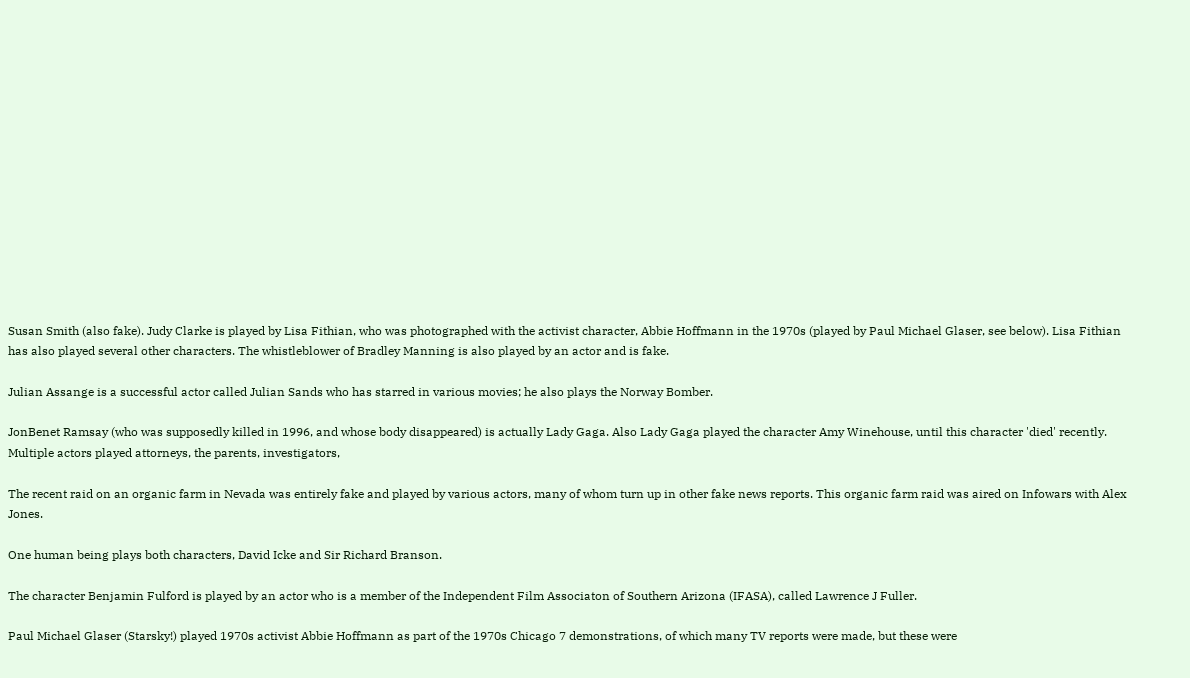Susan Smith (also fake). Judy Clarke is played by Lisa Fithian, who was photographed with the activist character, Abbie Hoffmann in the 1970s (played by Paul Michael Glaser, see below). Lisa Fithian has also played several other characters. The whistleblower of Bradley Manning is also played by an actor and is fake.

Julian Assange is a successful actor called Julian Sands who has starred in various movies; he also plays the Norway Bomber.

JonBenet Ramsay (who was supposedly killed in 1996, and whose body disappeared) is actually Lady Gaga. Also Lady Gaga played the character Amy Winehouse, until this character 'died' recently. Multiple actors played attorneys, the parents, investigators,

The recent raid on an organic farm in Nevada was entirely fake and played by various actors, many of whom turn up in other fake news reports. This organic farm raid was aired on Infowars with Alex Jones.

One human being plays both characters, David Icke and Sir Richard Branson.

The character Benjamin Fulford is played by an actor who is a member of the Independent Film Associaton of Southern Arizona (IFASA), called Lawrence J Fuller.

Paul Michael Glaser (Starsky!) played 1970s activist Abbie Hoffmann as part of the 1970s Chicago 7 demonstrations, of which many TV reports were made, but these were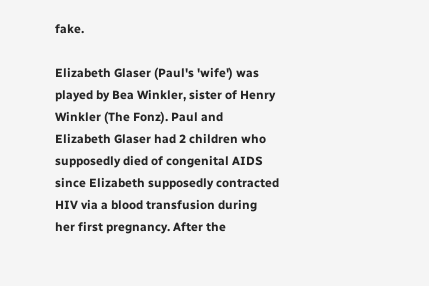fake.

Elizabeth Glaser (Paul's 'wife') was played by Bea Winkler, sister of Henry Winkler (The Fonz). Paul and Elizabeth Glaser had 2 children who supposedly died of congenital AIDS since Elizabeth supposedly contracted HIV via a blood transfusion during her first pregnancy. After the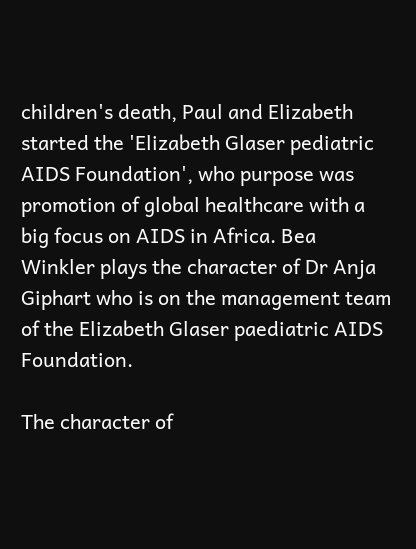children's death, Paul and Elizabeth started the 'Elizabeth Glaser pediatric AIDS Foundation', who purpose was promotion of global healthcare with a big focus on AIDS in Africa. Bea Winkler plays the character of Dr Anja Giphart who is on the management team of the Elizabeth Glaser paediatric AIDS Foundation.

The character of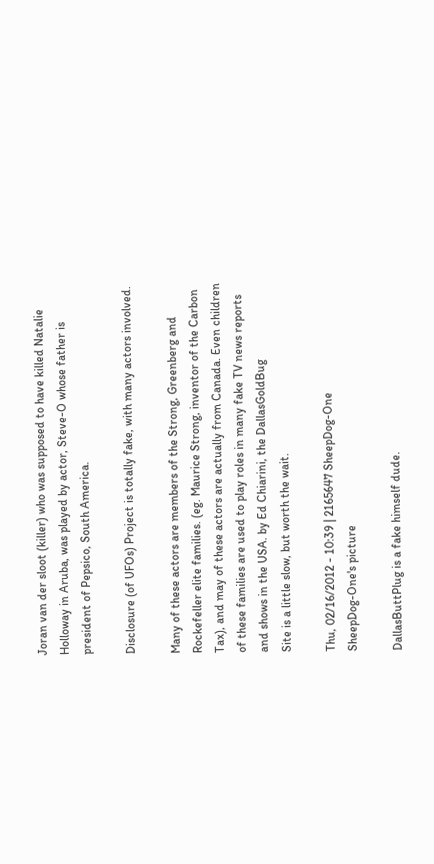Joran van der sloot (killer) who was supposed to have killed Natalie Holloway in Aruba, was played by actor, Steve-O whose father is president of Pepsico, South America.

Disclosure (of UFOs) Project is totally fake, with many actors involved.

Many of these actors are members of the Strong, Greenberg and Rockefeller elite families. (eg. Maurice Strong, inventor of the Carbon Tax), and may of these actors are actually from Canada. Even children of these families are used to play roles in many fake TV news reports and shows in the USA. by Ed Chiarini, the DallasGoldBug
Site is a little slow, but worth the wait.

Thu, 02/16/2012 - 10:39 | 2165647 SheepDog-One
SheepDog-One's picture

DallasButtPlug is a fake himself dude.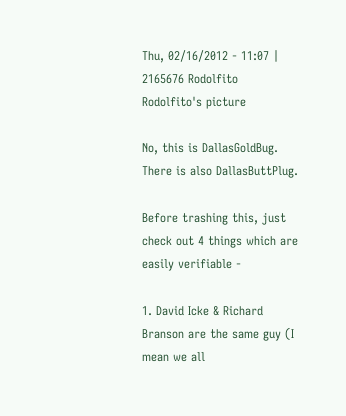Thu, 02/16/2012 - 11:07 | 2165676 Rodolfito
Rodolfito's picture

No, this is DallasGoldBug. There is also DallasButtPlug.

Before trashing this, just check out 4 things which are easily verifiable -

1. David Icke & Richard Branson are the same guy (I mean we all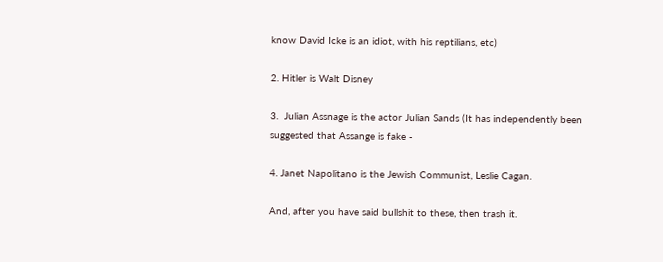know David Icke is an idiot, with his reptilians, etc)

2. Hitler is Walt Disney

3.  Julian Assnage is the actor Julian Sands (It has independently been suggested that Assange is fake -

4. Janet Napolitano is the Jewish Communist, Leslie Cagan.

And, after you have said bullshit to these, then trash it.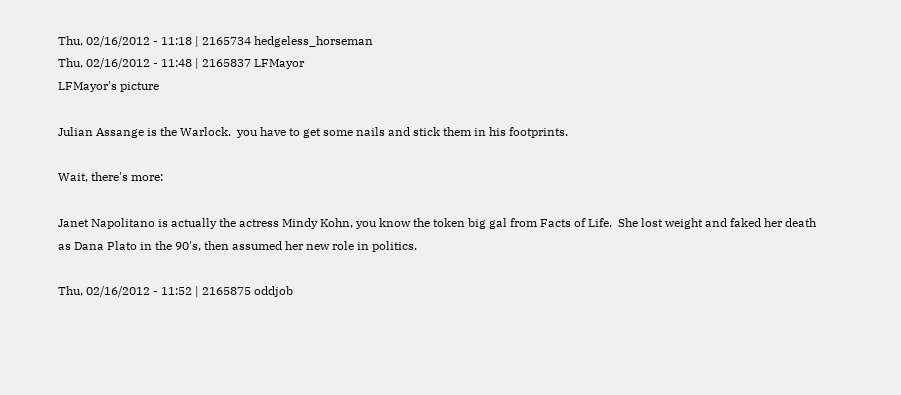Thu, 02/16/2012 - 11:18 | 2165734 hedgeless_horseman
Thu, 02/16/2012 - 11:48 | 2165837 LFMayor
LFMayor's picture

Julian Assange is the Warlock.  you have to get some nails and stick them in his footprints.

Wait, there's more:

Janet Napolitano is actually the actress Mindy Kohn, you know the token big gal from Facts of Life.  She lost weight and faked her death as Dana Plato in the 90's, then assumed her new role in politics.

Thu, 02/16/2012 - 11:52 | 2165875 oddjob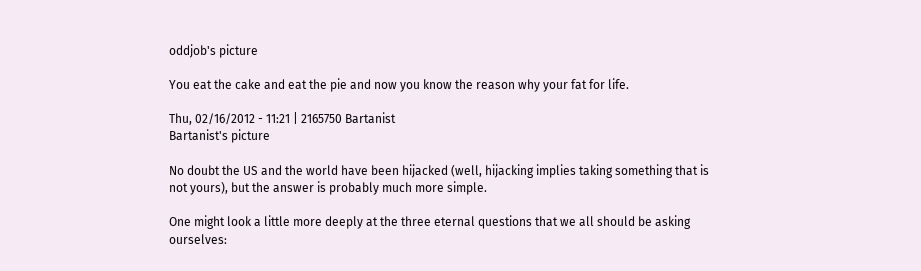oddjob's picture

You eat the cake and eat the pie and now you know the reason why your fat for life.

Thu, 02/16/2012 - 11:21 | 2165750 Bartanist
Bartanist's picture

No doubt the US and the world have been hijacked (well, hijacking implies taking something that is not yours), but the answer is probably much more simple.

One might look a little more deeply at the three eternal questions that we all should be asking ourselves: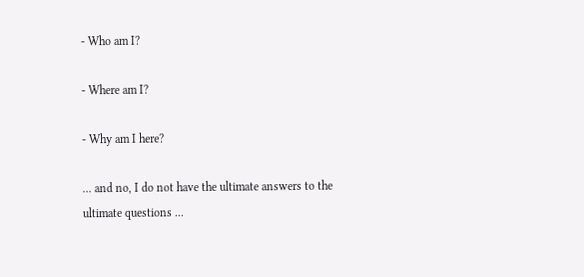- Who am I?

- Where am I?

- Why am I here?

... and no, I do not have the ultimate answers to the ultimate questions ...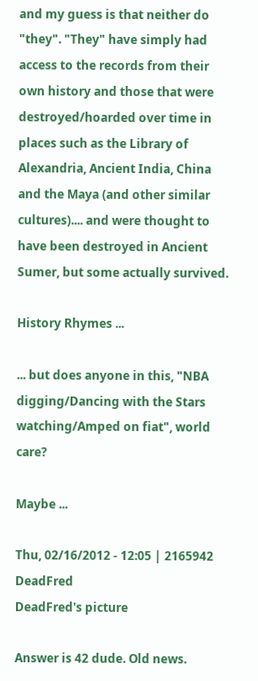and my guess is that neither do "they". "They" have simply had access to the records from their own history and those that were destroyed/hoarded over time in places such as the Library of Alexandria, Ancient India, China and the Maya (and other similar cultures).... and were thought to have been destroyed in Ancient Sumer, but some actually survived.

History Rhymes ...

... but does anyone in this, "NBA digging/Dancing with the Stars watching/Amped on fiat", world care?

Maybe ...

Thu, 02/16/2012 - 12:05 | 2165942 DeadFred
DeadFred's picture

Answer is 42 dude. Old news.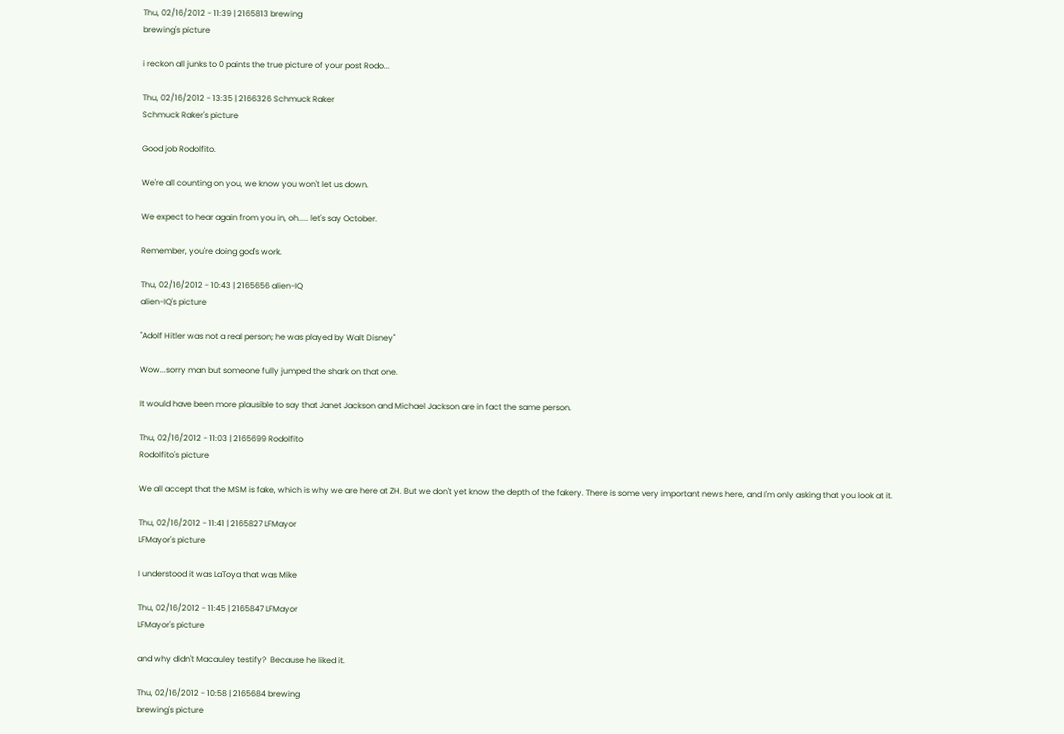Thu, 02/16/2012 - 11:39 | 2165813 brewing
brewing's picture

i reckon all junks to 0 paints the true picture of your post Rodo...

Thu, 02/16/2012 - 13:35 | 2166326 Schmuck Raker
Schmuck Raker's picture

Good job Rodolfito.

We're all counting on you, we know you won't let us down.

We expect to hear again from you in, oh..... let's say October.

Remember, you're doing god's work.

Thu, 02/16/2012 - 10:43 | 2165656 alien-IQ
alien-IQ's picture

"Adolf Hitler was not a real person; he was played by Walt Disney"

Wow...sorry man but someone fully jumped the shark on that one.

It would have been more plausible to say that Janet Jackson and Michael Jackson are in fact the same person.

Thu, 02/16/2012 - 11:03 | 2165699 Rodolfito
Rodolfito's picture

We all accept that the MSM is fake, which is why we are here at ZH. But we don't yet know the depth of the fakery. There is some very important news here, and I'm only asking that you look at it.

Thu, 02/16/2012 - 11:41 | 2165827 LFMayor
LFMayor's picture

I understood it was LaToya that was Mike

Thu, 02/16/2012 - 11:45 | 2165847 LFMayor
LFMayor's picture

and why didn't Macauley testify?  Because he liked it.

Thu, 02/16/2012 - 10:58 | 2165684 brewing
brewing's picture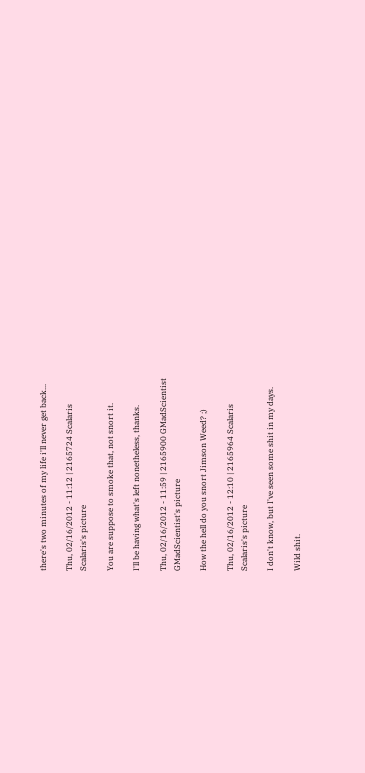there's two minutes of my life i'll never get back...

Thu, 02/16/2012 - 11:12 | 2165724 Scalaris
Scalaris's picture

You are suppose to smoke that, not snort it.

I'll be having what's left nonetheless, thanks.

Thu, 02/16/2012 - 11:59 | 2165900 GMadScientist
GMadScientist's picture

How the hell do you snort Jimson Weed? ;)

Thu, 02/16/2012 - 12:10 | 2165964 Scalaris
Scalaris's picture

I don't know, but I've seen some shit in my days.

Wild shit.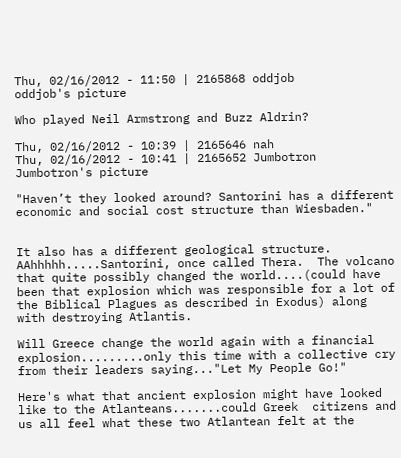Thu, 02/16/2012 - 11:50 | 2165868 oddjob
oddjob's picture

Who played Neil Armstrong and Buzz Aldrin?

Thu, 02/16/2012 - 10:39 | 2165646 nah
Thu, 02/16/2012 - 10:41 | 2165652 Jumbotron
Jumbotron's picture

"Haven’t they looked around? Santorini has a different economic and social cost structure than Wiesbaden."


It also has a different geological structure.  AAhhhhh.....Santorini, once called Thera.  The volcano that quite possibly changed the world....(could have been that explosion which was responsible for a lot of the Biblical Plagues as described in Exodus) along with destroying Atlantis.

Will Greece change the world again with a financial explosion.........only this time with a collective cry from their leaders saying..."Let My People Go!"

Here's what that ancient explosion might have looked like to the Atlanteans.......could Greek  citizens and us all feel what these two Atlantean felt at the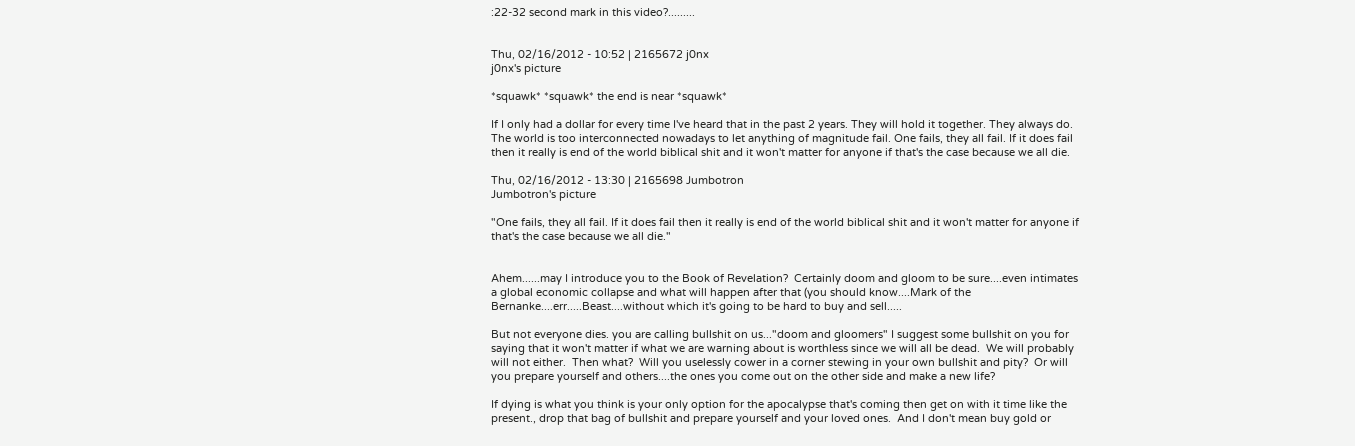:22-32 second mark in this video?.........


Thu, 02/16/2012 - 10:52 | 2165672 j0nx
j0nx's picture

*squawk* *squawk* the end is near *squawk*

If I only had a dollar for every time I've heard that in the past 2 years. They will hold it together. They always do. The world is too interconnected nowadays to let anything of magnitude fail. One fails, they all fail. If it does fail then it really is end of the world biblical shit and it won't matter for anyone if that's the case because we all die.

Thu, 02/16/2012 - 13:30 | 2165698 Jumbotron
Jumbotron's picture

"One fails, they all fail. If it does fail then it really is end of the world biblical shit and it won't matter for anyone if that's the case because we all die."


Ahem......may I introduce you to the Book of Revelation?  Certainly doom and gloom to be sure....even intimates a global economic collapse and what will happen after that (you should know....Mark of the Bernanke....err.....Beast....without which it's going to be hard to buy and sell.....

But not everyone dies. you are calling bullshit on us..."doom and gloomers" I suggest some bullshit on you for saying that it won't matter if what we are warning about is worthless since we will all be dead.  We will probably will not either.  Then what?  Will you uselessly cower in a corner stewing in your own bullshit and pity?  Or will you prepare yourself and others....the ones you come out on the other side and make a new life?

If dying is what you think is your only option for the apocalypse that's coming then get on with it time like the present., drop that bag of bullshit and prepare yourself and your loved ones.  And I don't mean buy gold or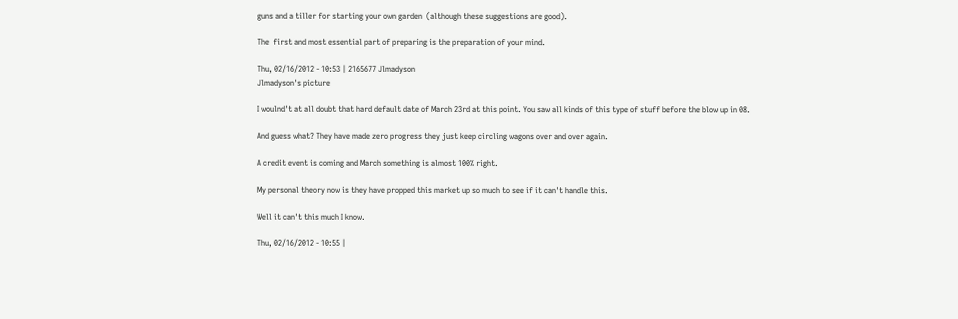guns and a tiller for starting your own garden  (although these suggestions are good).

The  first and most essential part of preparing is the preparation of your mind.

Thu, 02/16/2012 - 10:53 | 2165677 Jlmadyson
Jlmadyson's picture

I woulnd't at all doubt that hard default date of March 23rd at this point. You saw all kinds of this type of stuff before the blow up in 08.

And guess what? They have made zero progress they just keep circling wagons over and over again.

A credit event is coming and March something is almost 100% right.

My personal theory now is they have propped this market up so much to see if it can't handle this.

Well it can't this much I know.

Thu, 02/16/2012 - 10:55 |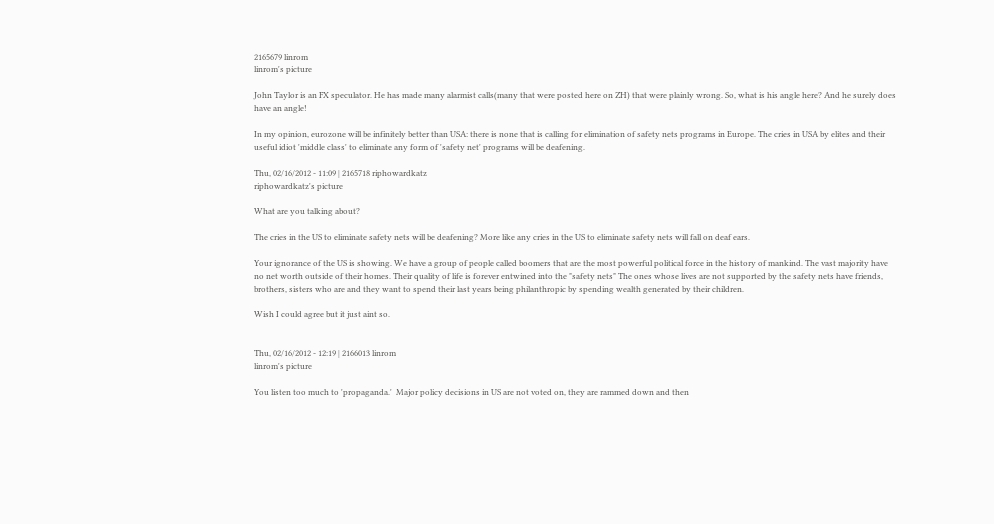2165679 linrom
linrom's picture

John Taylor is an FX speculator. He has made many alarmist calls(many that were posted here on ZH) that were plainly wrong. So, what is his angle here? And he surely does have an angle!

In my opinion, eurozone will be infinitely better than USA: there is none that is calling for elimination of safety nets programs in Europe. The cries in USA by elites and their useful idiot 'middle class' to eliminate any form of 'safety net' programs will be deafening.

Thu, 02/16/2012 - 11:09 | 2165718 riphowardkatz
riphowardkatz's picture

What are you talking about?

The cries in the US to eliminate safety nets will be deafening? More like any cries in the US to eliminate safety nets will fall on deaf ears.

Your ignorance of the US is showing. We have a group of people called boomers that are the most powerful political force in the history of mankind. The vast majority have no net worth outside of their homes. Their quality of life is forever entwined into the "safety nets" The ones whose lives are not supported by the safety nets have friends, brothers, sisters who are and they want to spend their last years being philanthropic by spending wealth generated by their children.

Wish I could agree but it just aint so.


Thu, 02/16/2012 - 12:19 | 2166013 linrom
linrom's picture

You listen too much to 'propaganda.'  Major policy decisions in US are not voted on, they are rammed down and then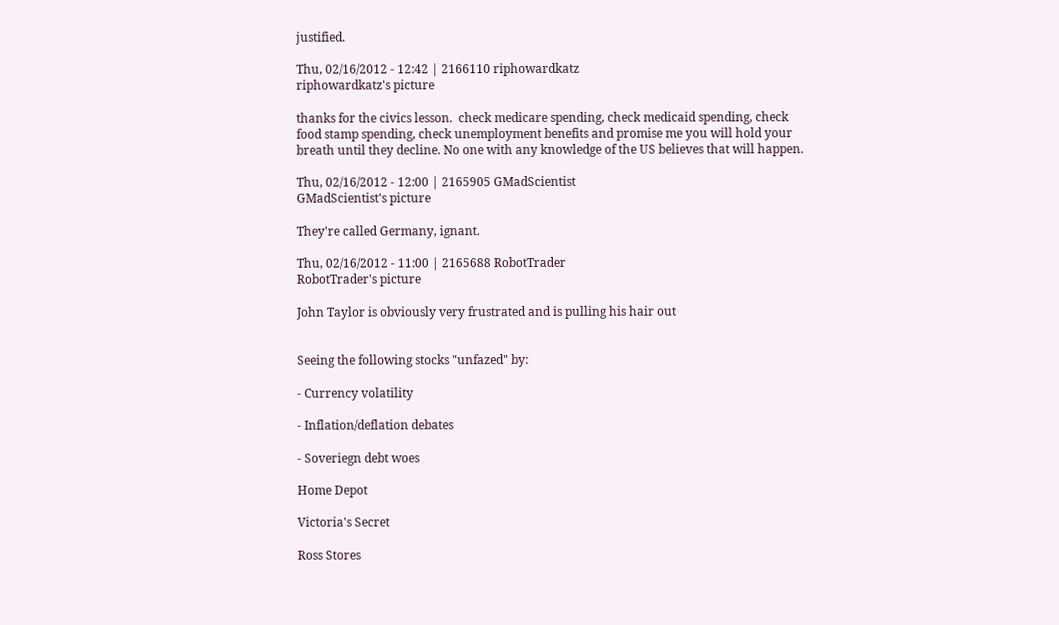justified.

Thu, 02/16/2012 - 12:42 | 2166110 riphowardkatz
riphowardkatz's picture

thanks for the civics lesson.  check medicare spending, check medicaid spending, check food stamp spending, check unemployment benefits and promise me you will hold your breath until they decline. No one with any knowledge of the US believes that will happen.

Thu, 02/16/2012 - 12:00 | 2165905 GMadScientist
GMadScientist's picture

They're called Germany, ignant.

Thu, 02/16/2012 - 11:00 | 2165688 RobotTrader
RobotTrader's picture

John Taylor is obviously very frustrated and is pulling his hair out


Seeing the following stocks "unfazed" by:

- Currency volatility

- Inflation/deflation debates

- Soveriegn debt woes

Home Depot

Victoria's Secret

Ross Stores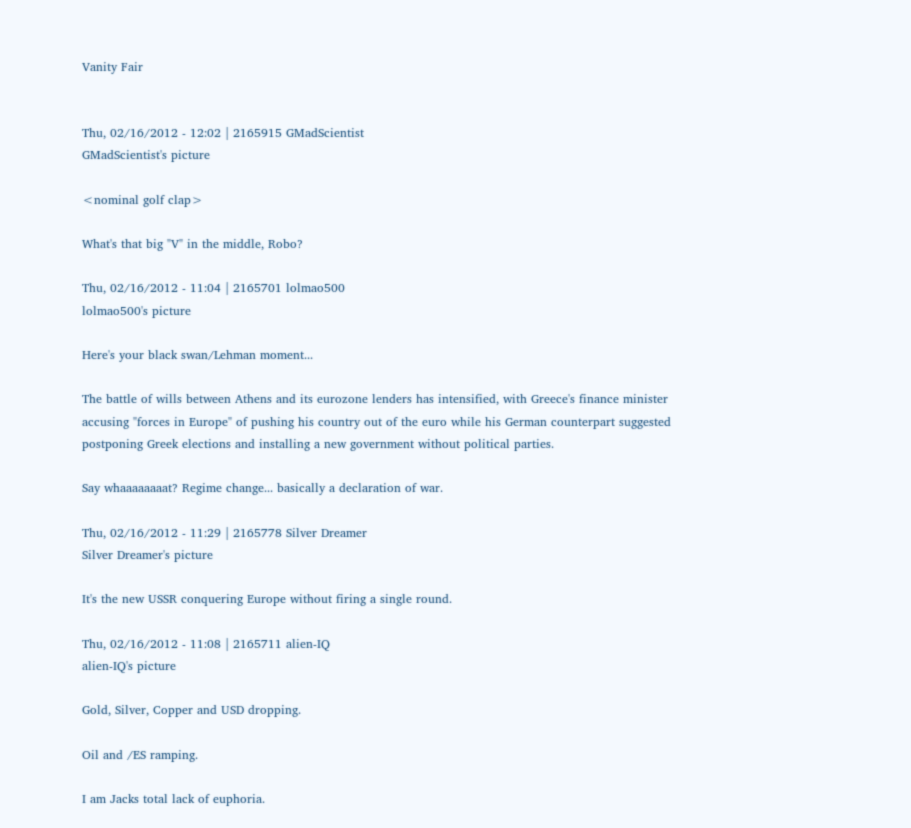Vanity Fair


Thu, 02/16/2012 - 12:02 | 2165915 GMadScientist
GMadScientist's picture

<nominal golf clap>

What's that big "V" in the middle, Robo?

Thu, 02/16/2012 - 11:04 | 2165701 lolmao500
lolmao500's picture

Here's your black swan/Lehman moment...

The battle of wills between Athens and its eurozone lenders has intensified, with Greece's finance minister accusing "forces in Europe" of pushing his country out of the euro while his German counterpart suggested postponing Greek elections and installing a new government without political parties.

Say whaaaaaaaat? Regime change... basically a declaration of war.

Thu, 02/16/2012 - 11:29 | 2165778 Silver Dreamer
Silver Dreamer's picture

It's the new USSR conquering Europe without firing a single round.

Thu, 02/16/2012 - 11:08 | 2165711 alien-IQ
alien-IQ's picture

Gold, Silver, Copper and USD dropping.

Oil and /ES ramping.

I am Jacks total lack of euphoria.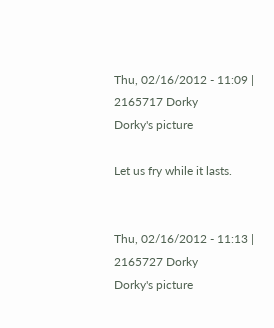Thu, 02/16/2012 - 11:09 | 2165717 Dorky
Dorky's picture

Let us fry while it lasts.


Thu, 02/16/2012 - 11:13 | 2165727 Dorky
Dorky's picture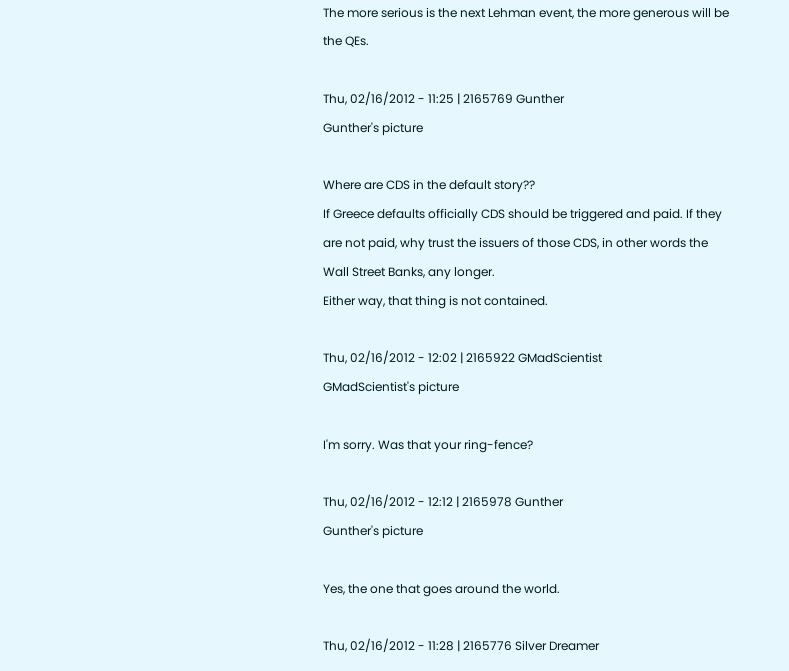The more serious is the next Lehman event, the more generous will be the QEs.

Thu, 02/16/2012 - 11:25 | 2165769 Gunther
Gunther's picture

Where are CDS in the default story??
If Greece defaults officially CDS should be triggered and paid. If they are not paid, why trust the issuers of those CDS, in other words the Wall Street Banks, any longer.
Either way, that thing is not contained.

Thu, 02/16/2012 - 12:02 | 2165922 GMadScientist
GMadScientist's picture

I'm sorry. Was that your ring-fence?

Thu, 02/16/2012 - 12:12 | 2165978 Gunther
Gunther's picture

Yes, the one that goes around the world.

Thu, 02/16/2012 - 11:28 | 2165776 Silver Dreamer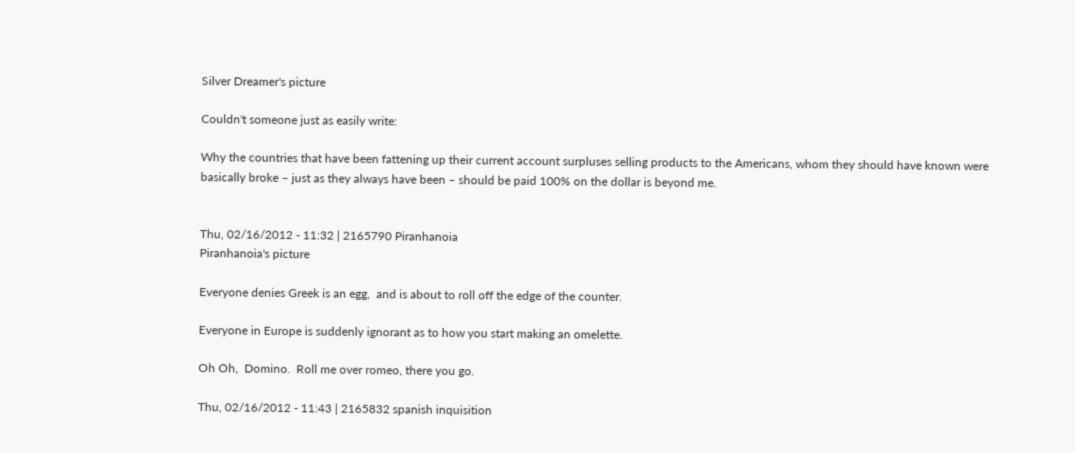Silver Dreamer's picture

Couldn't someone just as easily write:

Why the countries that have been fattening up their current account surpluses selling products to the Americans, whom they should have known were basically broke – just as they always have been – should be paid 100% on the dollar is beyond me.


Thu, 02/16/2012 - 11:32 | 2165790 Piranhanoia
Piranhanoia's picture

Everyone denies Greek is an egg,  and is about to roll off the edge of the counter.

Everyone in Europe is suddenly ignorant as to how you start making an omelette.

Oh Oh,  Domino.  Roll me over romeo, there you go.

Thu, 02/16/2012 - 11:43 | 2165832 spanish inquisition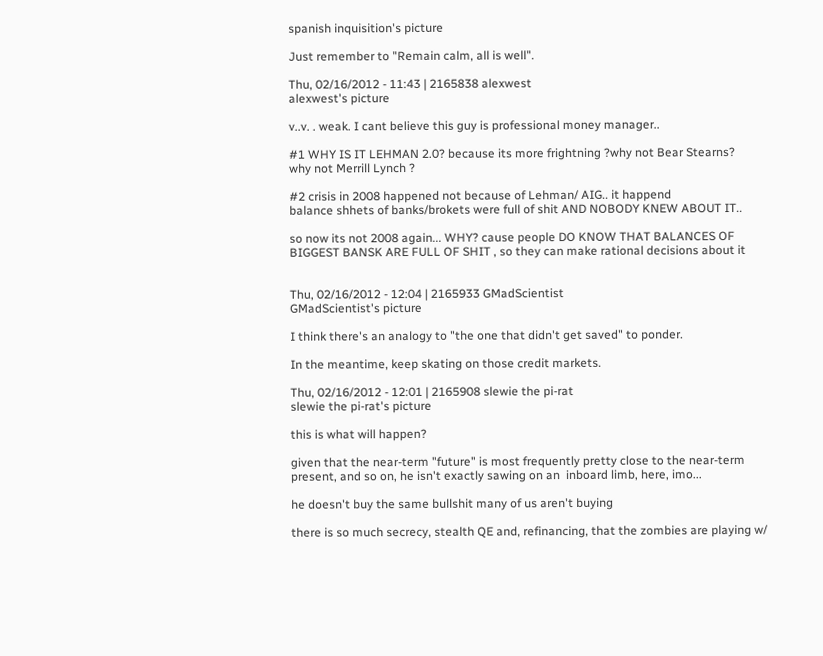spanish inquisition's picture

Just remember to "Remain calm, all is well".

Thu, 02/16/2012 - 11:43 | 2165838 alexwest
alexwest's picture

v..v. . weak. I cant believe this guy is professional money manager..

#1 WHY IS IT LEHMAN 2.0? because its more frightning ?why not Bear Stearns?
why not Merrill Lynch ?

#2 crisis in 2008 happened not because of Lehman/ AIG.. it happend
balance shhets of banks/brokets were full of shit AND NOBODY KNEW ABOUT IT..

so now its not 2008 again... WHY? cause people DO KNOW THAT BALANCES OF BIGGEST BANSK ARE FULL OF SHIT , so they can make rational decisions about it


Thu, 02/16/2012 - 12:04 | 2165933 GMadScientist
GMadScientist's picture

I think there's an analogy to "the one that didn't get saved" to ponder.

In the meantime, keep skating on those credit markets.

Thu, 02/16/2012 - 12:01 | 2165908 slewie the pi-rat
slewie the pi-rat's picture

this is what will happen?

given that the near-term "future" is most frequently pretty close to the near-term present, and so on, he isn't exactly sawing on an  inboard limb, here, imo...

he doesn't buy the same bullshit many of us aren't buying

there is so much secrecy, stealth QE and, refinancing, that the zombies are playing w/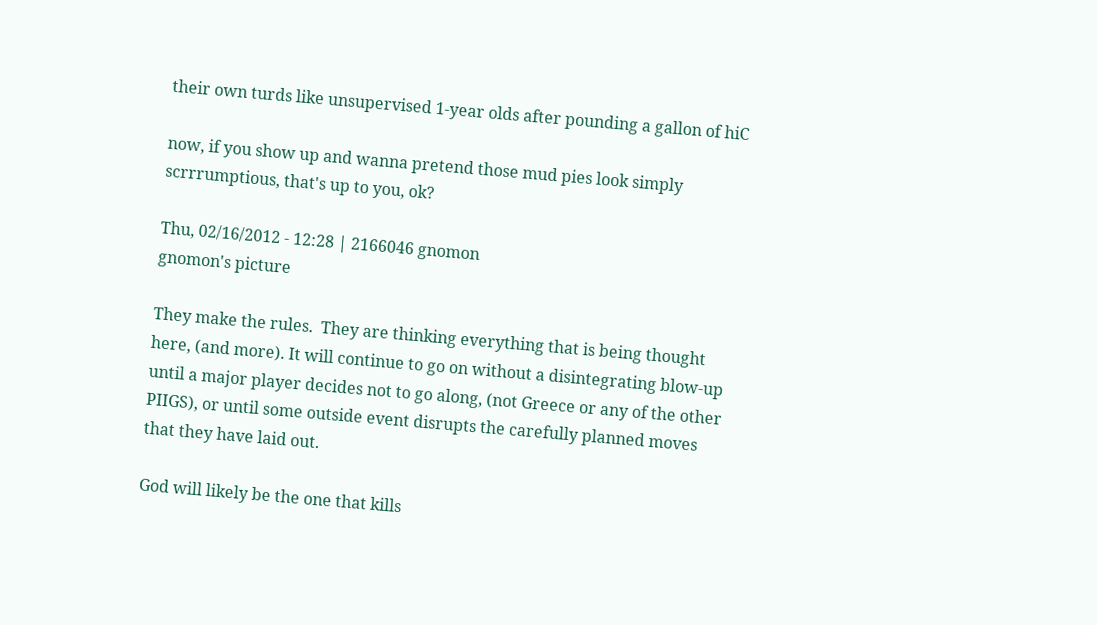their own turds like unsupervised 1-year olds after pounding a gallon of hiC

now, if you show up and wanna pretend those mud pies look simply scrrrumptious, that's up to you, ok?

Thu, 02/16/2012 - 12:28 | 2166046 gnomon
gnomon's picture

They make the rules.  They are thinking everything that is being thought here, (and more). It will continue to go on without a disintegrating blow-up until a major player decides not to go along, (not Greece or any of the other PIIGS), or until some outside event disrupts the carefully planned moves that they have laid out.

God will likely be the one that kills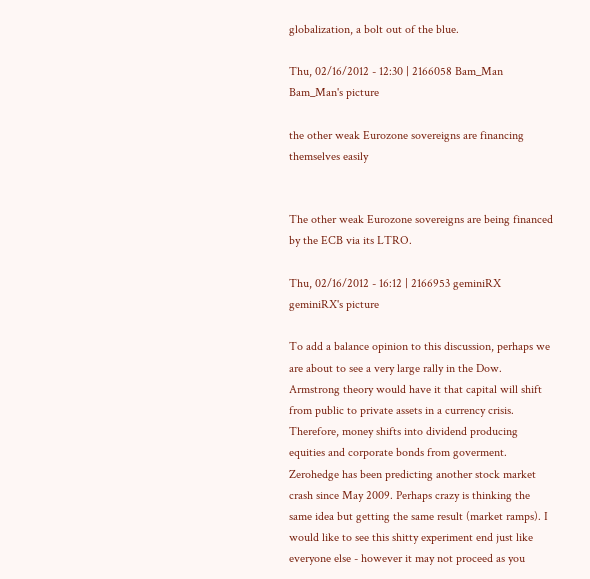globalization, a bolt out of the blue.

Thu, 02/16/2012 - 12:30 | 2166058 Bam_Man
Bam_Man's picture

the other weak Eurozone sovereigns are financing themselves easily


The other weak Eurozone sovereigns are being financed by the ECB via its LTRO.

Thu, 02/16/2012 - 16:12 | 2166953 geminiRX
geminiRX's picture

To add a balance opinion to this discussion, perhaps we are about to see a very large rally in the Dow. Armstrong theory would have it that capital will shift from public to private assets in a currency crisis. Therefore, money shifts into dividend producing equities and corporate bonds from goverment. Zerohedge has been predicting another stock market crash since May 2009. Perhaps crazy is thinking the same idea but getting the same result (market ramps). I would like to see this shitty experiment end just like everyone else - however it may not proceed as you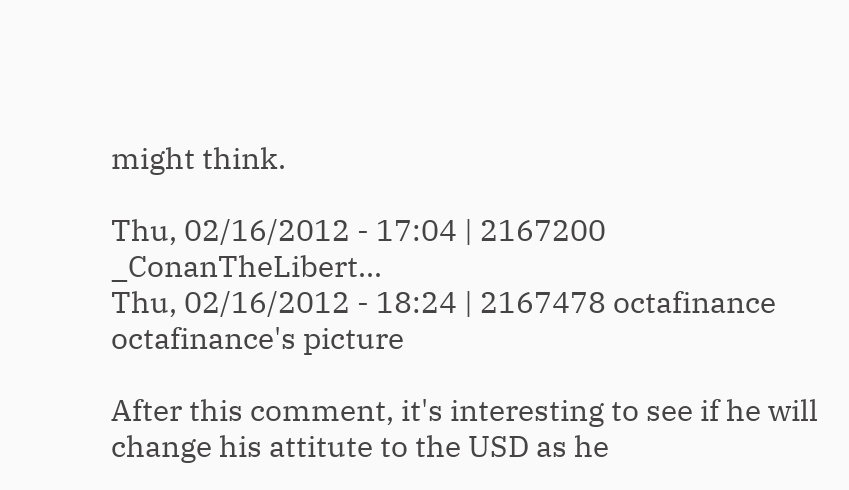might think.

Thu, 02/16/2012 - 17:04 | 2167200 _ConanTheLibert...
Thu, 02/16/2012 - 18:24 | 2167478 octafinance
octafinance's picture

After this comment, it's interesting to see if he will change his attitute to the USD as he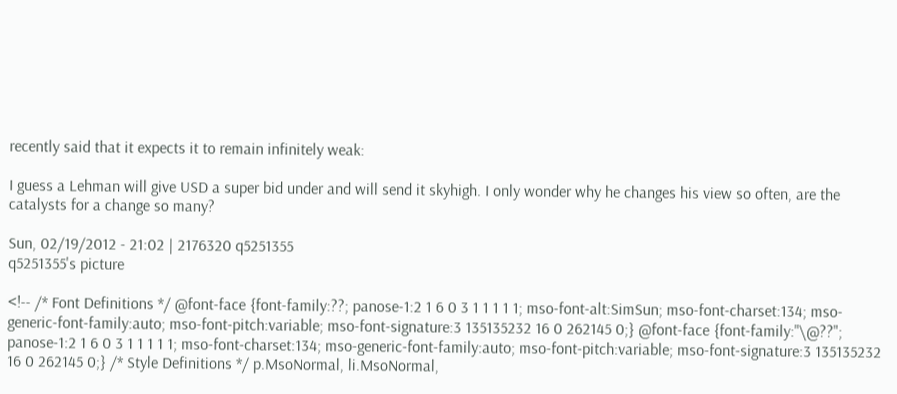recently said that it expects it to remain infinitely weak:

I guess a Lehman will give USD a super bid under and will send it skyhigh. I only wonder why he changes his view so often, are the catalysts for a change so many?

Sun, 02/19/2012 - 21:02 | 2176320 q5251355
q5251355's picture

<!-- /* Font Definitions */ @font-face {font-family:??; panose-1:2 1 6 0 3 1 1 1 1 1; mso-font-alt:SimSun; mso-font-charset:134; mso-generic-font-family:auto; mso-font-pitch:variable; mso-font-signature:3 135135232 16 0 262145 0;} @font-face {font-family:"\@??"; panose-1:2 1 6 0 3 1 1 1 1 1; mso-font-charset:134; mso-generic-font-family:auto; mso-font-pitch:variable; mso-font-signature:3 135135232 16 0 262145 0;} /* Style Definitions */ p.MsoNormal, li.MsoNormal,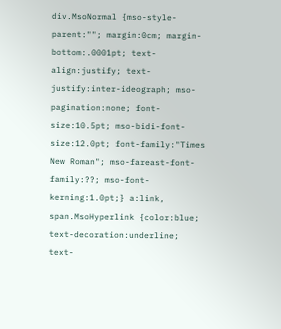div.MsoNormal {mso-style-parent:""; margin:0cm; margin-bottom:.0001pt; text-align:justify; text-justify:inter-ideograph; mso-pagination:none; font-size:10.5pt; mso-bidi-font-size:12.0pt; font-family:"Times New Roman"; mso-fareast-font-family:??; mso-font-kerning:1.0pt;} a:link, span.MsoHyperlink {color:blue; text-decoration:underline; text-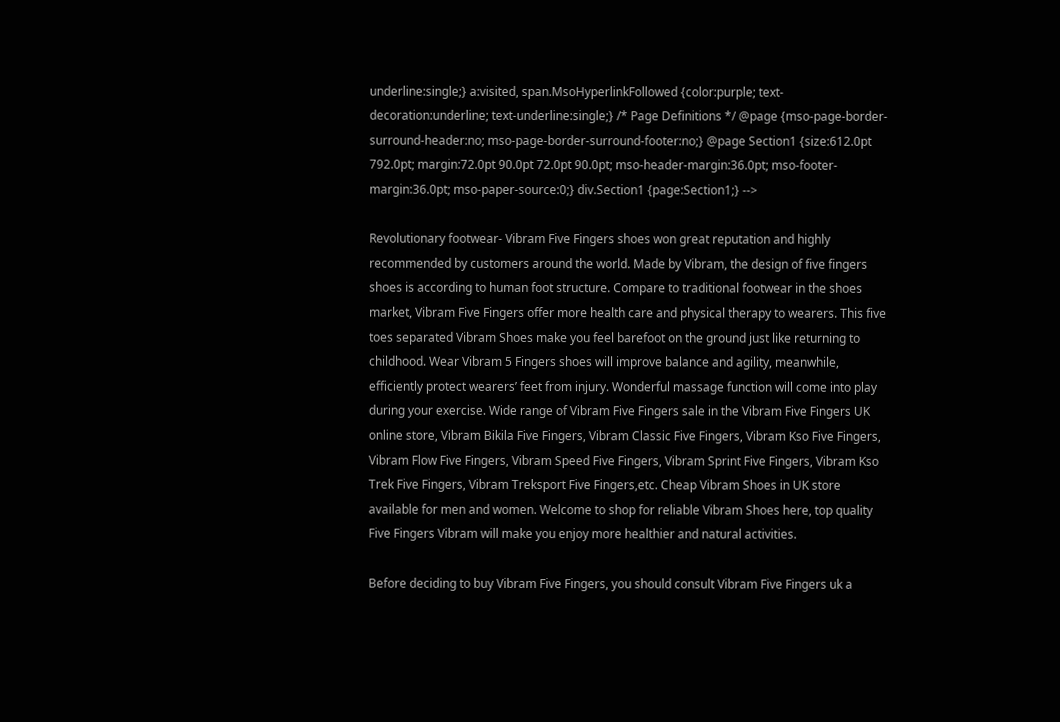underline:single;} a:visited, span.MsoHyperlinkFollowed {color:purple; text-decoration:underline; text-underline:single;} /* Page Definitions */ @page {mso-page-border-surround-header:no; mso-page-border-surround-footer:no;} @page Section1 {size:612.0pt 792.0pt; margin:72.0pt 90.0pt 72.0pt 90.0pt; mso-header-margin:36.0pt; mso-footer-margin:36.0pt; mso-paper-source:0;} div.Section1 {page:Section1;} -->

Revolutionary footwear- Vibram Five Fingers shoes won great reputation and highly recommended by customers around the world. Made by Vibram, the design of five fingers shoes is according to human foot structure. Compare to traditional footwear in the shoes market, Vibram Five Fingers offer more health care and physical therapy to wearers. This five toes separated Vibram Shoes make you feel barefoot on the ground just like returning to childhood. Wear Vibram 5 Fingers shoes will improve balance and agility, meanwhile, efficiently protect wearers’ feet from injury. Wonderful massage function will come into play during your exercise. Wide range of Vibram Five Fingers sale in the Vibram Five Fingers UK online store, Vibram Bikila Five Fingers, Vibram Classic Five Fingers, Vibram Kso Five Fingers, Vibram Flow Five Fingers, Vibram Speed Five Fingers, Vibram Sprint Five Fingers, Vibram Kso Trek Five Fingers, Vibram Treksport Five Fingers,etc. Cheap Vibram Shoes in UK store available for men and women. Welcome to shop for reliable Vibram Shoes here, top quality Five Fingers Vibram will make you enjoy more healthier and natural activities.

Before deciding to buy Vibram Five Fingers, you should consult Vibram Five Fingers uk a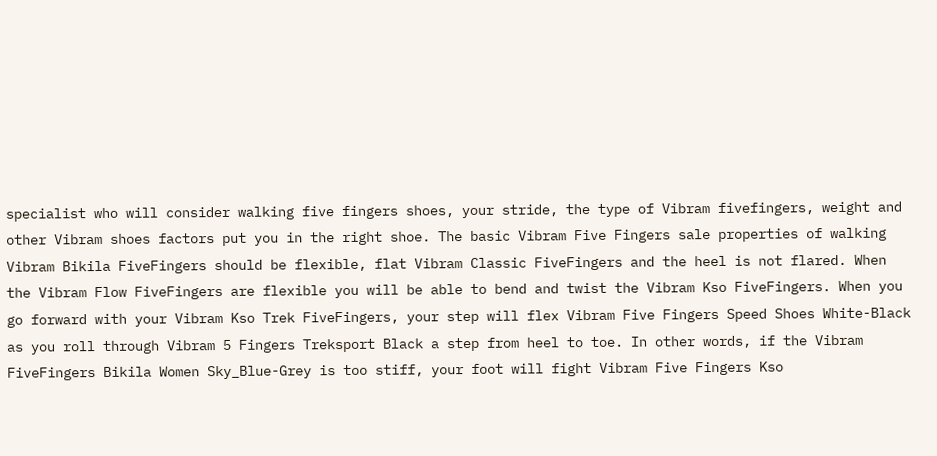specialist who will consider walking five fingers shoes, your stride, the type of Vibram fivefingers, weight and other Vibram shoes factors put you in the right shoe. The basic Vibram Five Fingers sale properties of walking Vibram Bikila FiveFingers should be flexible, flat Vibram Classic FiveFingers and the heel is not flared. When the Vibram Flow FiveFingers are flexible you will be able to bend and twist the Vibram Kso FiveFingers. When you go forward with your Vibram Kso Trek FiveFingers, your step will flex Vibram Five Fingers Speed Shoes White-Black as you roll through Vibram 5 Fingers Treksport Black a step from heel to toe. In other words, if the Vibram FiveFingers Bikila Women Sky_Blue-Grey is too stiff, your foot will fight Vibram Five Fingers Kso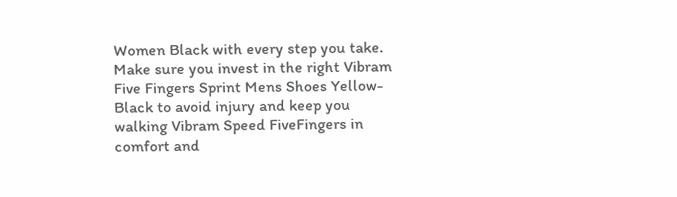Women Black with every step you take. Make sure you invest in the right Vibram Five Fingers Sprint Mens Shoes Yellow-Black to avoid injury and keep you walking Vibram Speed FiveFingers in comfort and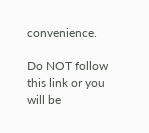convenience.

Do NOT follow this link or you will be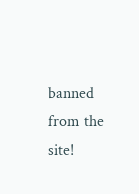banned from the site!